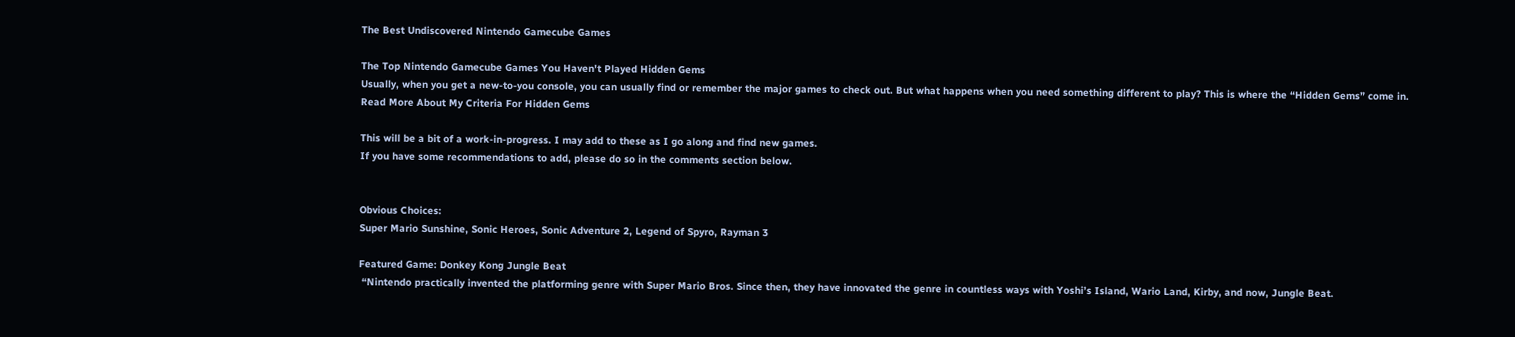The Best Undiscovered Nintendo Gamecube Games

The Top Nintendo Gamecube Games You Haven't Played Hidden Gems
Usually, when you get a new-to-you console, you can usually find or remember the major games to check out. But what happens when you need something different to play? This is where the “Hidden Gems” come in.
Read More About My Criteria For Hidden Gems

This will be a bit of a work-in-progress. I may add to these as I go along and find new games.
If you have some recommendations to add, please do so in the comments section below.


Obvious Choices:
Super Mario Sunshine, Sonic Heroes, Sonic Adventure 2, Legend of Spyro, Rayman 3

Featured Game: Donkey Kong Jungle Beat
 “Nintendo practically invented the platforming genre with Super Mario Bros. Since then, they have innovated the genre in countless ways with Yoshi’s Island, Wario Land, Kirby, and now, Jungle Beat.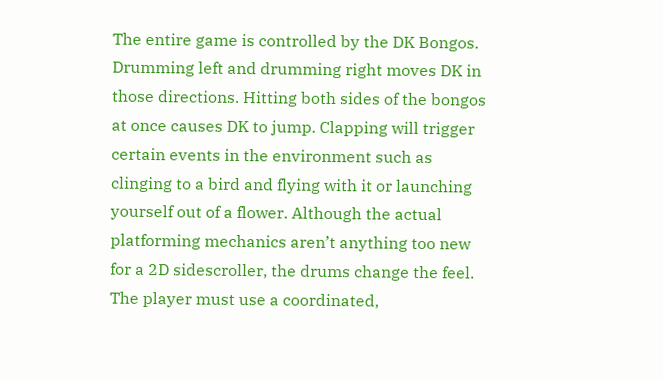The entire game is controlled by the DK Bongos. Drumming left and drumming right moves DK in those directions. Hitting both sides of the bongos at once causes DK to jump. Clapping will trigger certain events in the environment such as clinging to a bird and flying with it or launching yourself out of a flower. Although the actual platforming mechanics aren’t anything too new for a 2D sidescroller, the drums change the feel. The player must use a coordinated,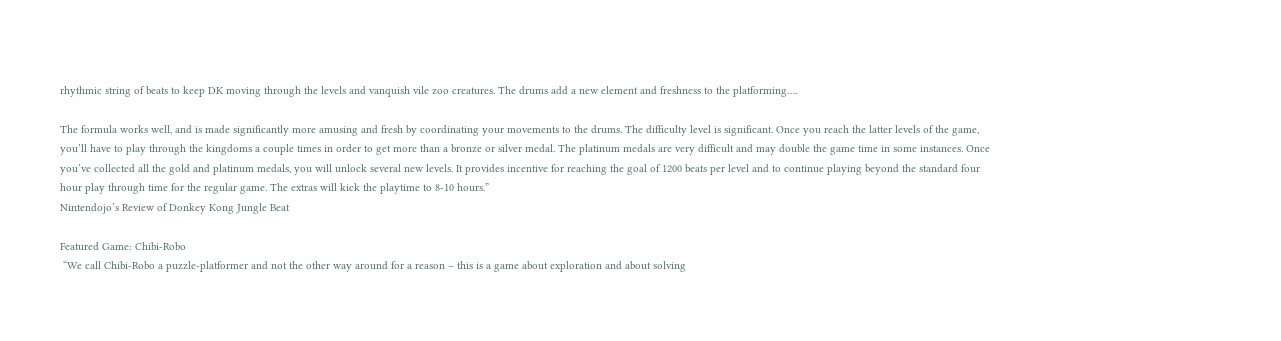rhythmic string of beats to keep DK moving through the levels and vanquish vile zoo creatures. The drums add a new element and freshness to the platforming….

The formula works well, and is made significantly more amusing and fresh by coordinating your movements to the drums. The difficulty level is significant. Once you reach the latter levels of the game, you’ll have to play through the kingdoms a couple times in order to get more than a bronze or silver medal. The platinum medals are very difficult and may double the game time in some instances. Once you’ve collected all the gold and platinum medals, you will unlock several new levels. It provides incentive for reaching the goal of 1200 beats per level and to continue playing beyond the standard four hour play through time for the regular game. The extras will kick the playtime to 8-10 hours.”
Nintendojo’s Review of Donkey Kong Jungle Beat

Featured Game: Chibi-Robo
 “We call Chibi-Robo a puzzle-platformer and not the other way around for a reason – this is a game about exploration and about solving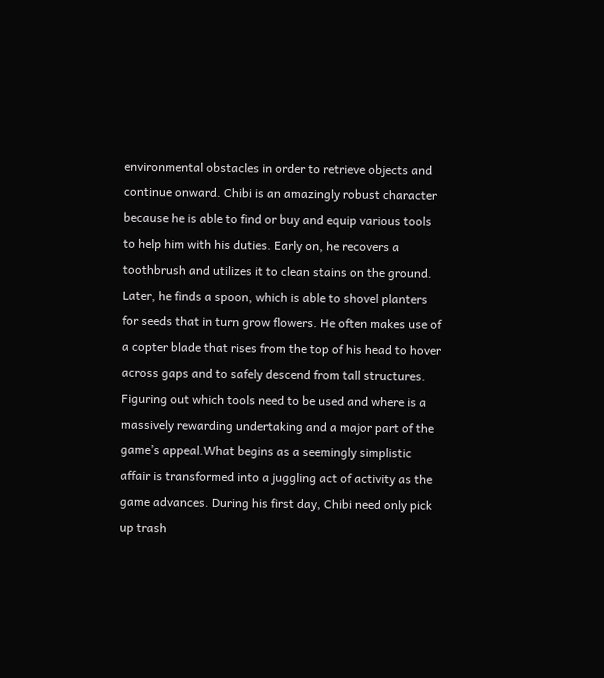environmental obstacles in order to retrieve objects and continue onward. Chibi is an amazingly robust character because he is able to find or buy and equip various tools to help him with his duties. Early on, he recovers a toothbrush and utilizes it to clean stains on the ground. Later, he finds a spoon, which is able to shovel planters for seeds that in turn grow flowers. He often makes use of a copter blade that rises from the top of his head to hover across gaps and to safely descend from tall structures. Figuring out which tools need to be used and where is a massively rewarding undertaking and a major part of the game’s appeal.What begins as a seemingly simplistic affair is transformed into a juggling act of activity as the game advances. During his first day, Chibi need only pick up trash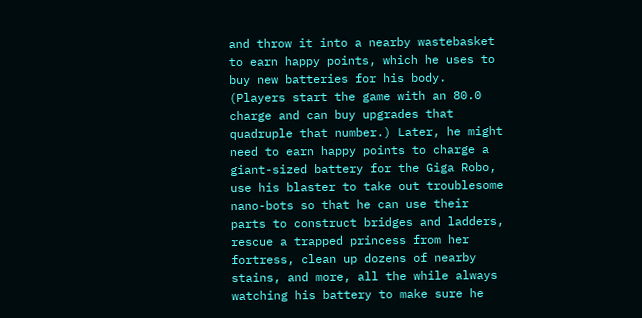and throw it into a nearby wastebasket to earn happy points, which he uses to buy new batteries for his body. (Players start the game with an 80.0 charge and can buy upgrades that quadruple that number.) Later, he might need to earn happy points to charge a giant-sized battery for the Giga Robo, use his blaster to take out troublesome nano-bots so that he can use their parts to construct bridges and ladders, rescue a trapped princess from her fortress, clean up dozens of nearby stains, and more, all the while always watching his battery to make sure he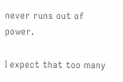never runs out of power.

I expect that too many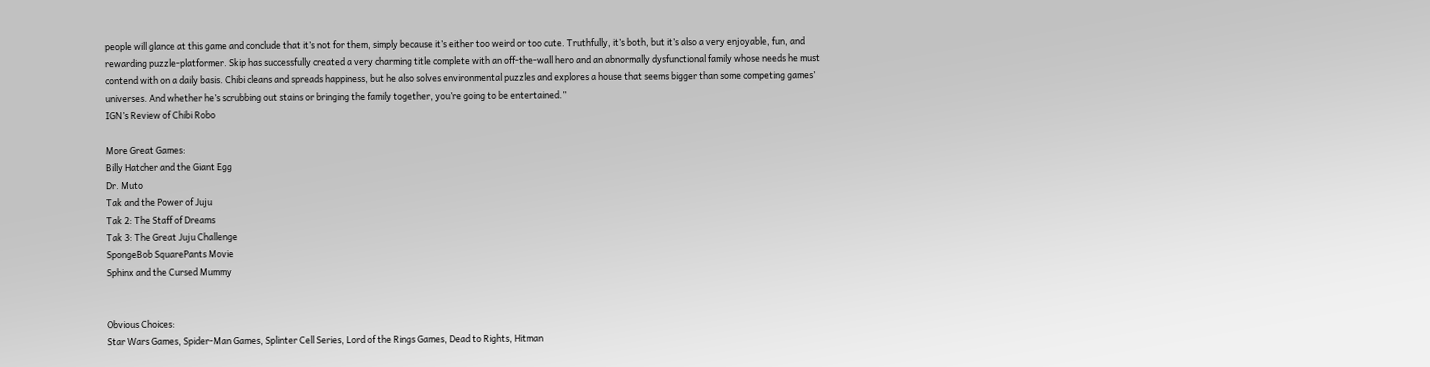people will glance at this game and conclude that it’s not for them, simply because it’s either too weird or too cute. Truthfully, it’s both, but it’s also a very enjoyable, fun, and rewarding puzzle-platformer. Skip has successfully created a very charming title complete with an off-the-wall hero and an abnormally dysfunctional family whose needs he must contend with on a daily basis. Chibi cleans and spreads happiness, but he also solves environmental puzzles and explores a house that seems bigger than some competing games’ universes. And whether he’s scrubbing out stains or bringing the family together, you’re going to be entertained.”
IGN’s Review of Chibi Robo

More Great Games:
Billy Hatcher and the Giant Egg
Dr. Muto
Tak and the Power of Juju
Tak 2: The Staff of Dreams
Tak 3: The Great Juju Challenge
SpongeBob SquarePants Movie
Sphinx and the Cursed Mummy


Obvious Choices:
Star Wars Games, Spider-Man Games, Splinter Cell Series, Lord of the Rings Games, Dead to Rights, Hitman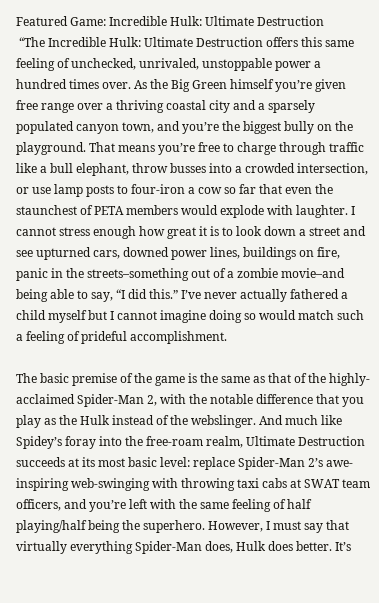Featured Game: Incredible Hulk: Ultimate Destruction
 “The Incredible Hulk: Ultimate Destruction offers this same feeling of unchecked, unrivaled, unstoppable power a hundred times over. As the Big Green himself you’re given free range over a thriving coastal city and a sparsely populated canyon town, and you’re the biggest bully on the playground. That means you’re free to charge through traffic like a bull elephant, throw busses into a crowded intersection, or use lamp posts to four-iron a cow so far that even the staunchest of PETA members would explode with laughter. I cannot stress enough how great it is to look down a street and see upturned cars, downed power lines, buildings on fire, panic in the streets–something out of a zombie movie–and being able to say, “I did this.” I’ve never actually fathered a child myself but I cannot imagine doing so would match such a feeling of prideful accomplishment.

The basic premise of the game is the same as that of the highly-acclaimed Spider-Man 2, with the notable difference that you play as the Hulk instead of the webslinger. And much like Spidey’s foray into the free-roam realm, Ultimate Destruction succeeds at its most basic level: replace Spider-Man 2’s awe-inspiring web-swinging with throwing taxi cabs at SWAT team officers, and you’re left with the same feeling of half playing/half being the superhero. However, I must say that virtually everything Spider-Man does, Hulk does better. It’s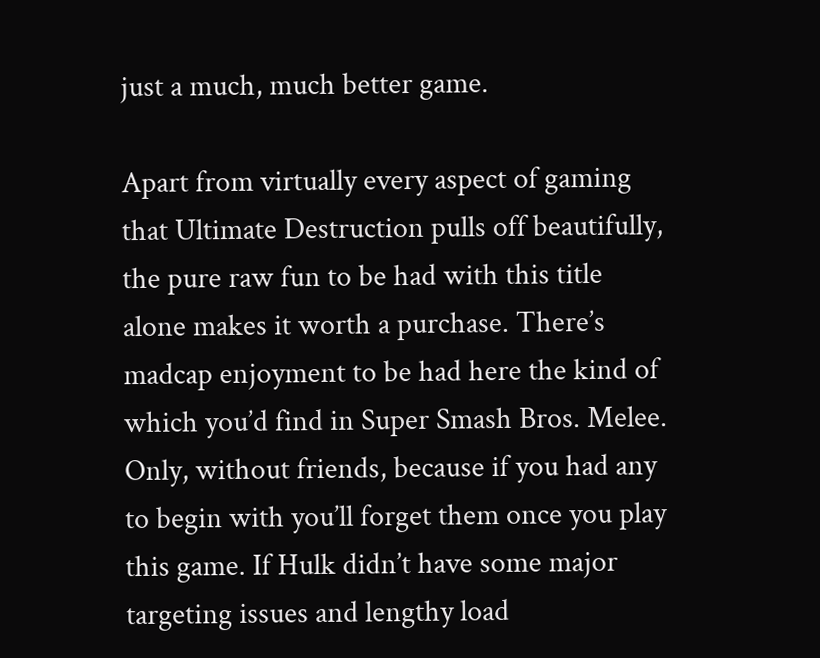just a much, much better game.

Apart from virtually every aspect of gaming that Ultimate Destruction pulls off beautifully, the pure raw fun to be had with this title alone makes it worth a purchase. There’s madcap enjoyment to be had here the kind of which you’d find in Super Smash Bros. Melee. Only, without friends, because if you had any to begin with you’ll forget them once you play this game. If Hulk didn’t have some major targeting issues and lengthy load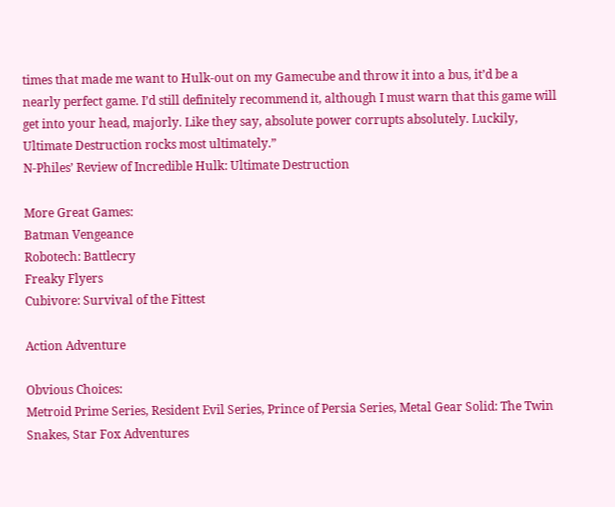times that made me want to Hulk-out on my Gamecube and throw it into a bus, it’d be a nearly perfect game. I’d still definitely recommend it, although I must warn that this game will get into your head, majorly. Like they say, absolute power corrupts absolutely. Luckily, Ultimate Destruction rocks most ultimately.”
N-Philes’ Review of Incredible Hulk: Ultimate Destruction

More Great Games:
Batman Vengeance
Robotech: Battlecry
Freaky Flyers
Cubivore: Survival of the Fittest

Action Adventure

Obvious Choices:
Metroid Prime Series, Resident Evil Series, Prince of Persia Series, Metal Gear Solid: The Twin Snakes, Star Fox Adventures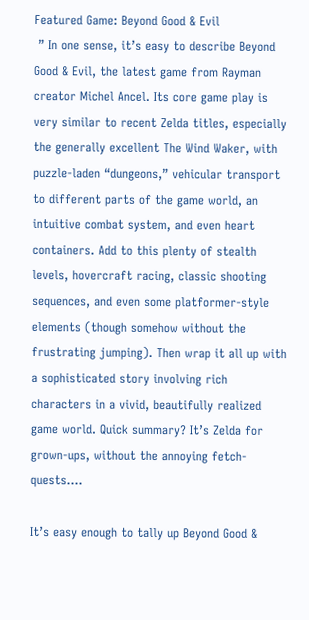Featured Game: Beyond Good & Evil
 ” In one sense, it’s easy to describe Beyond Good & Evil, the latest game from Rayman creator Michel Ancel. Its core game play is very similar to recent Zelda titles, especially the generally excellent The Wind Waker, with puzzle-laden “dungeons,” vehicular transport to different parts of the game world, an intuitive combat system, and even heart containers. Add to this plenty of stealth levels, hovercraft racing, classic shooting sequences, and even some platformer-style elements (though somehow without the frustrating jumping). Then wrap it all up with a sophisticated story involving rich characters in a vivid, beautifully realized game world. Quick summary? It’s Zelda for grown-ups, without the annoying fetch-quests….

It’s easy enough to tally up Beyond Good &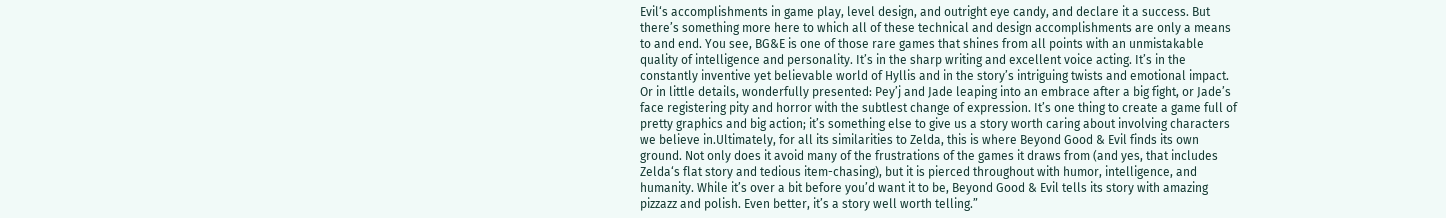Evil‘s accomplishments in game play, level design, and outright eye candy, and declare it a success. But there’s something more here to which all of these technical and design accomplishments are only a means to and end. You see, BG&E is one of those rare games that shines from all points with an unmistakable quality of intelligence and personality. It’s in the sharp writing and excellent voice acting. It’s in the constantly inventive yet believable world of Hyllis and in the story’s intriguing twists and emotional impact. Or in little details, wonderfully presented: Pey’j and Jade leaping into an embrace after a big fight, or Jade’s face registering pity and horror with the subtlest change of expression. It’s one thing to create a game full of pretty graphics and big action; it’s something else to give us a story worth caring about involving characters we believe in.Ultimately, for all its similarities to Zelda, this is where Beyond Good & Evil finds its own ground. Not only does it avoid many of the frustrations of the games it draws from (and yes, that includes Zelda‘s flat story and tedious item-chasing), but it is pierced throughout with humor, intelligence, and humanity. While it’s over a bit before you’d want it to be, Beyond Good & Evil tells its story with amazing pizzazz and polish. Even better, it’s a story well worth telling.”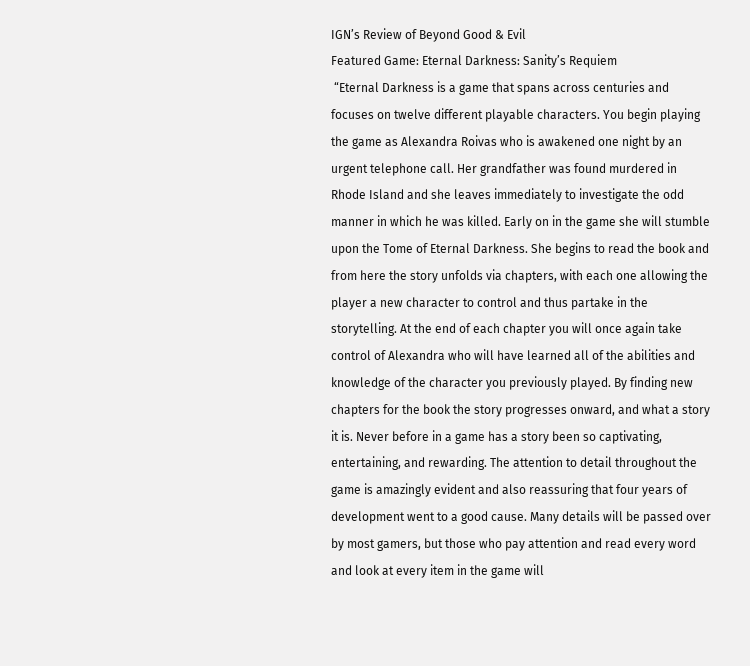IGN’s Review of Beyond Good & Evil
Featured Game: Eternal Darkness: Sanity’s Requiem
 “Eternal Darkness is a game that spans across centuries and focuses on twelve different playable characters. You begin playing the game as Alexandra Roivas who is awakened one night by an urgent telephone call. Her grandfather was found murdered in Rhode Island and she leaves immediately to investigate the odd manner in which he was killed. Early on in the game she will stumble upon the Tome of Eternal Darkness. She begins to read the book and from here the story unfolds via chapters, with each one allowing the player a new character to control and thus partake in the storytelling. At the end of each chapter you will once again take control of Alexandra who will have learned all of the abilities and knowledge of the character you previously played. By finding new chapters for the book the story progresses onward, and what a story it is. Never before in a game has a story been so captivating, entertaining, and rewarding. The attention to detail throughout the game is amazingly evident and also reassuring that four years of development went to a good cause. Many details will be passed over by most gamers, but those who pay attention and read every word and look at every item in the game will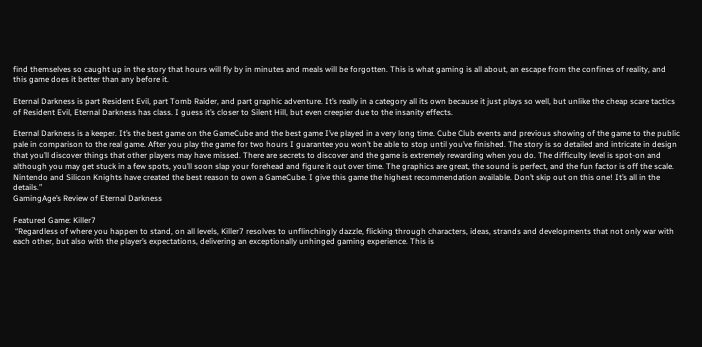find themselves so caught up in the story that hours will fly by in minutes and meals will be forgotten. This is what gaming is all about, an escape from the confines of reality, and this game does it better than any before it.

Eternal Darkness is part Resident Evil, part Tomb Raider, and part graphic adventure. It’s really in a category all its own because it just plays so well, but unlike the cheap scare tactics of Resident Evil, Eternal Darkness has class. I guess it’s closer to Silent Hill, but even creepier due to the insanity effects.

Eternal Darkness is a keeper. It’s the best game on the GameCube and the best game I’ve played in a very long time. Cube Club events and previous showing of the game to the public pale in comparison to the real game. After you play the game for two hours I guarantee you won’t be able to stop until you’ve finished. The story is so detailed and intricate in design that you’ll discover things that other players may have missed. There are secrets to discover and the game is extremely rewarding when you do. The difficulty level is spot-on and although you may get stuck in a few spots, you’ll soon slap your forehead and figure it out over time. The graphics are great, the sound is perfect, and the fun factor is off the scale. Nintendo and Silicon Knights have created the best reason to own a GameCube. I give this game the highest recommendation available. Don’t skip out on this one! It’s all in the details.”
GamingAge’s Review of Eternal Darkness

Featured Game: Killer7
 “Regardless of where you happen to stand, on all levels, Killer7 resolves to unflinchingly dazzle, flicking through characters, ideas, strands and developments that not only war with each other, but also with the player’s expectations, delivering an exceptionally unhinged gaming experience. This is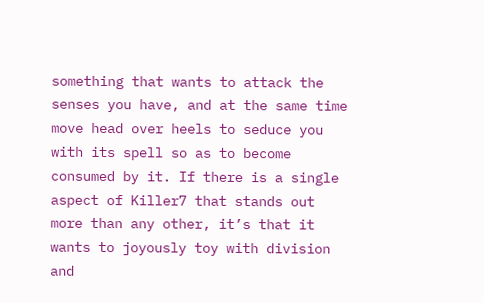something that wants to attack the senses you have, and at the same time move head over heels to seduce you with its spell so as to become consumed by it. If there is a single aspect of Killer7 that stands out more than any other, it’s that it wants to joyously toy with division and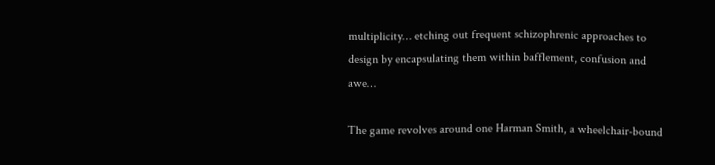multiplicity… etching out frequent schizophrenic approaches to design by encapsulating them within bafflement, confusion and awe…

The game revolves around one Harman Smith, a wheelchair-bound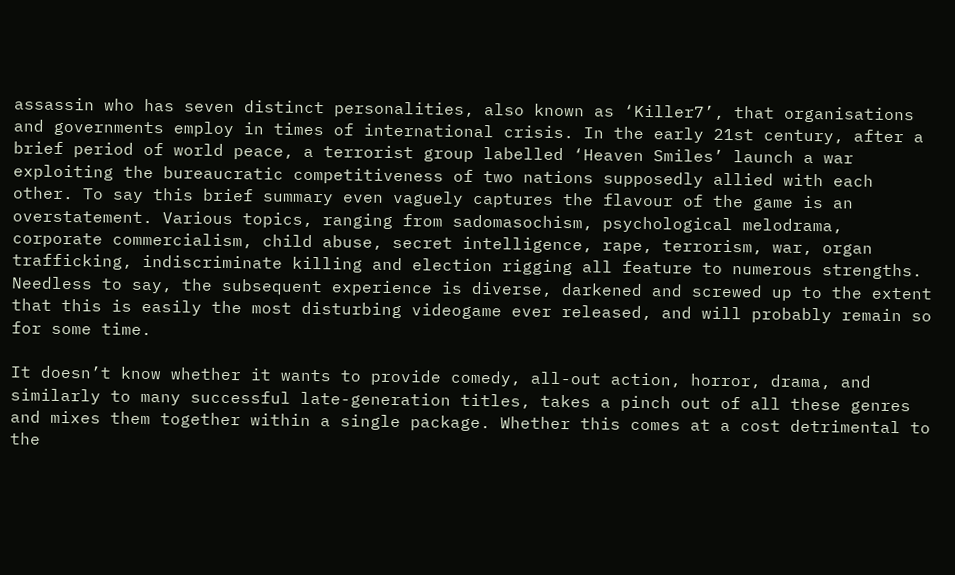assassin who has seven distinct personalities, also known as ‘Killer7’, that organisations and governments employ in times of international crisis. In the early 21st century, after a brief period of world peace, a terrorist group labelled ‘Heaven Smiles’ launch a war exploiting the bureaucratic competitiveness of two nations supposedly allied with each other. To say this brief summary even vaguely captures the flavour of the game is an overstatement. Various topics, ranging from sadomasochism, psychological melodrama, corporate commercialism, child abuse, secret intelligence, rape, terrorism, war, organ trafficking, indiscriminate killing and election rigging all feature to numerous strengths. Needless to say, the subsequent experience is diverse, darkened and screwed up to the extent that this is easily the most disturbing videogame ever released, and will probably remain so for some time.

It doesn’t know whether it wants to provide comedy, all-out action, horror, drama, and similarly to many successful late-generation titles, takes a pinch out of all these genres and mixes them together within a single package. Whether this comes at a cost detrimental to the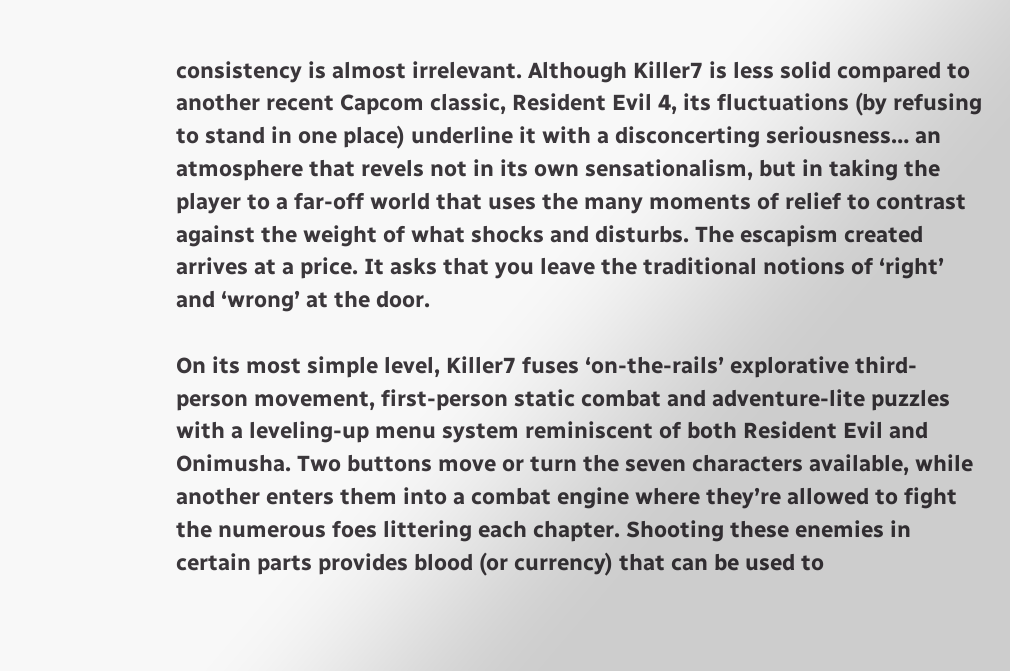consistency is almost irrelevant. Although Killer7 is less solid compared to another recent Capcom classic, Resident Evil 4, its fluctuations (by refusing to stand in one place) underline it with a disconcerting seriousness… an atmosphere that revels not in its own sensationalism, but in taking the player to a far-off world that uses the many moments of relief to contrast against the weight of what shocks and disturbs. The escapism created arrives at a price. It asks that you leave the traditional notions of ‘right’ and ‘wrong’ at the door.

On its most simple level, Killer7 fuses ‘on-the-rails’ explorative third-person movement, first-person static combat and adventure-lite puzzles with a leveling-up menu system reminiscent of both Resident Evil and Onimusha. Two buttons move or turn the seven characters available, while another enters them into a combat engine where they’re allowed to fight the numerous foes littering each chapter. Shooting these enemies in certain parts provides blood (or currency) that can be used to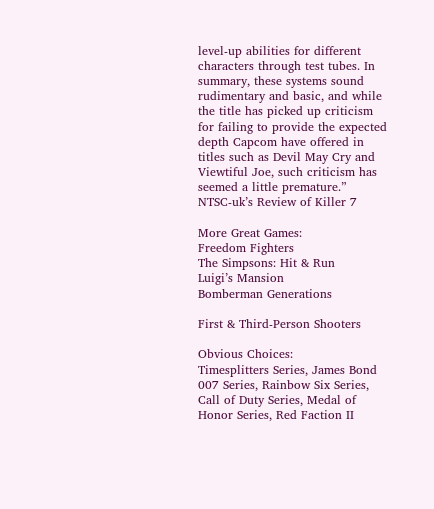level-up abilities for different characters through test tubes. In summary, these systems sound rudimentary and basic, and while the title has picked up criticism for failing to provide the expected depth Capcom have offered in titles such as Devil May Cry and Viewtiful Joe, such criticism has seemed a little premature.”
NTSC-uk’s Review of Killer 7

More Great Games:
Freedom Fighters
The Simpsons: Hit & Run
Luigi’s Mansion
Bomberman Generations

First & Third-Person Shooters

Obvious Choices:
Timesplitters Series, James Bond 007 Series, Rainbow Six Series, Call of Duty Series, Medal of Honor Series, Red Faction II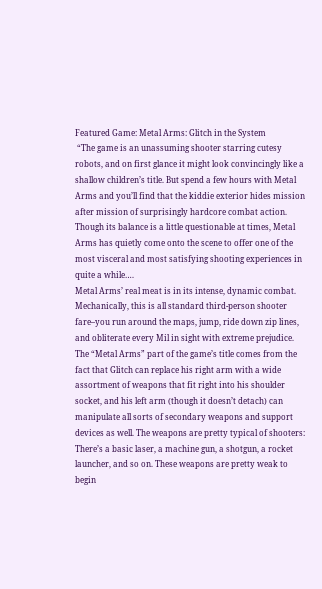Featured Game: Metal Arms: Glitch in the System
 “The game is an unassuming shooter starring cutesy robots, and on first glance it might look convincingly like a shallow children’s title. But spend a few hours with Metal Arms and you’ll find that the kiddie exterior hides mission after mission of surprisingly hardcore combat action. Though its balance is a little questionable at times, Metal Arms has quietly come onto the scene to offer one of the most visceral and most satisfying shooting experiences in quite a while….
Metal Arms’ real meat is in its intense, dynamic combat. Mechanically, this is all standard third-person shooter fare–you run around the maps, jump, ride down zip lines, and obliterate every Mil in sight with extreme prejudice. The “Metal Arms” part of the game’s title comes from the fact that Glitch can replace his right arm with a wide assortment of weapons that fit right into his shoulder socket, and his left arm (though it doesn’t detach) can manipulate all sorts of secondary weapons and support devices as well. The weapons are pretty typical of shooters: There’s a basic laser, a machine gun, a shotgun, a rocket launcher, and so on. These weapons are pretty weak to begin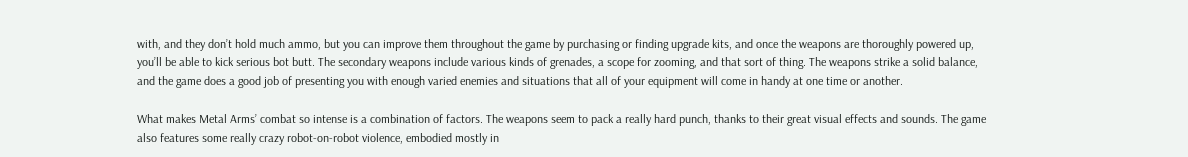with, and they don’t hold much ammo, but you can improve them throughout the game by purchasing or finding upgrade kits, and once the weapons are thoroughly powered up, you’ll be able to kick serious bot butt. The secondary weapons include various kinds of grenades, a scope for zooming, and that sort of thing. The weapons strike a solid balance, and the game does a good job of presenting you with enough varied enemies and situations that all of your equipment will come in handy at one time or another.

What makes Metal Arms’ combat so intense is a combination of factors. The weapons seem to pack a really hard punch, thanks to their great visual effects and sounds. The game also features some really crazy robot-on-robot violence, embodied mostly in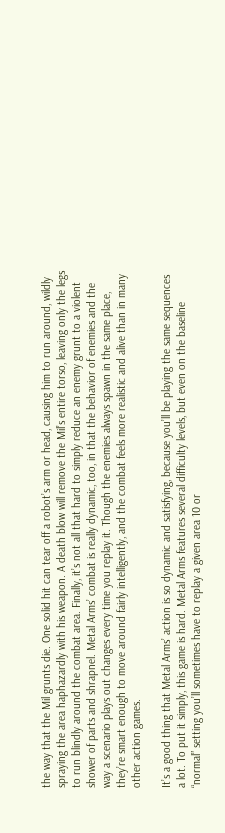the way that the Mil grunts die. One solid hit can tear off a robot’s arm or head, causing him to run around, wildly spraying the area haphazardly with his weapon. A death blow will remove the Mil’s entire torso, leaving only the legs to run blindly around the combat area. Finally, it’s not all that hard to simply reduce an enemy grunt to a violent shower of parts and shrapnel. Metal Arms’ combat is really dynamic, too, in that the behavior of enemies and the way a scenario plays out changes every time you replay it. Though the enemies always spawn in the same place, they’re smart enough to move around fairly intelligently, and the combat feels more realistic and alive than in many other action games.

It’s a good thing that Metal Arms’ action is so dynamic and satisfying, because you’ll be playing the same sequences a lot. To put it simply, this game is hard. Metal Arms features several difficulty levels, but even on the baseline “normal” setting you’ll sometimes have to replay a given area 10 or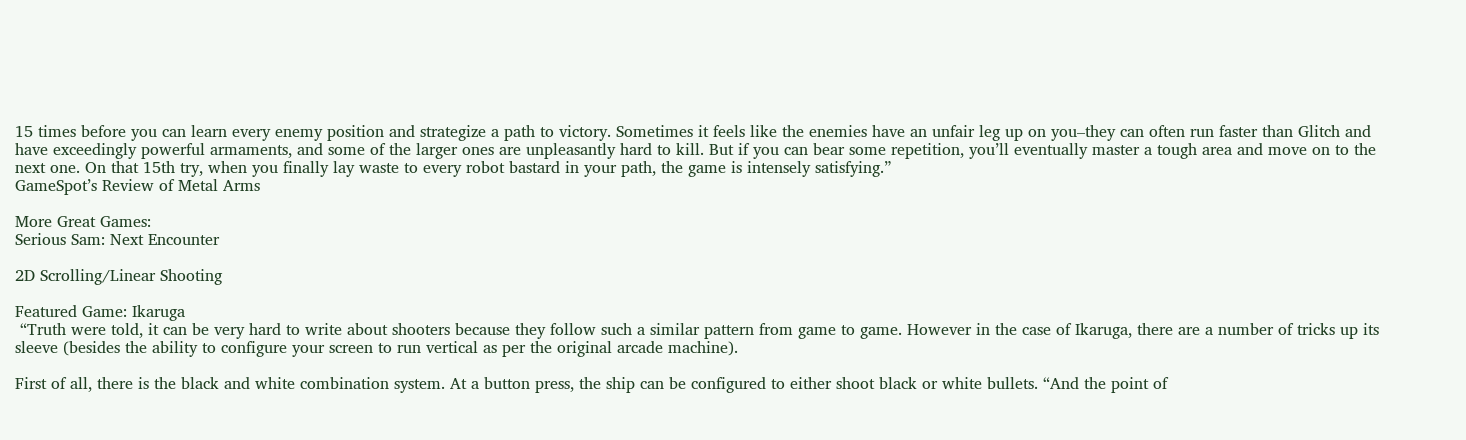15 times before you can learn every enemy position and strategize a path to victory. Sometimes it feels like the enemies have an unfair leg up on you–they can often run faster than Glitch and have exceedingly powerful armaments, and some of the larger ones are unpleasantly hard to kill. But if you can bear some repetition, you’ll eventually master a tough area and move on to the next one. On that 15th try, when you finally lay waste to every robot bastard in your path, the game is intensely satisfying.”
GameSpot’s Review of Metal Arms

More Great Games:
Serious Sam: Next Encounter

2D Scrolling/Linear Shooting

Featured Game: Ikaruga
 “Truth were told, it can be very hard to write about shooters because they follow such a similar pattern from game to game. However in the case of Ikaruga, there are a number of tricks up its sleeve (besides the ability to configure your screen to run vertical as per the original arcade machine).

First of all, there is the black and white combination system. At a button press, the ship can be configured to either shoot black or white bullets. “And the point of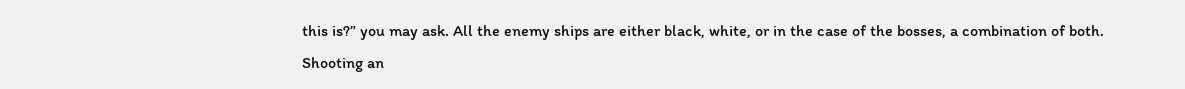this is?” you may ask. All the enemy ships are either black, white, or in the case of the bosses, a combination of both. Shooting an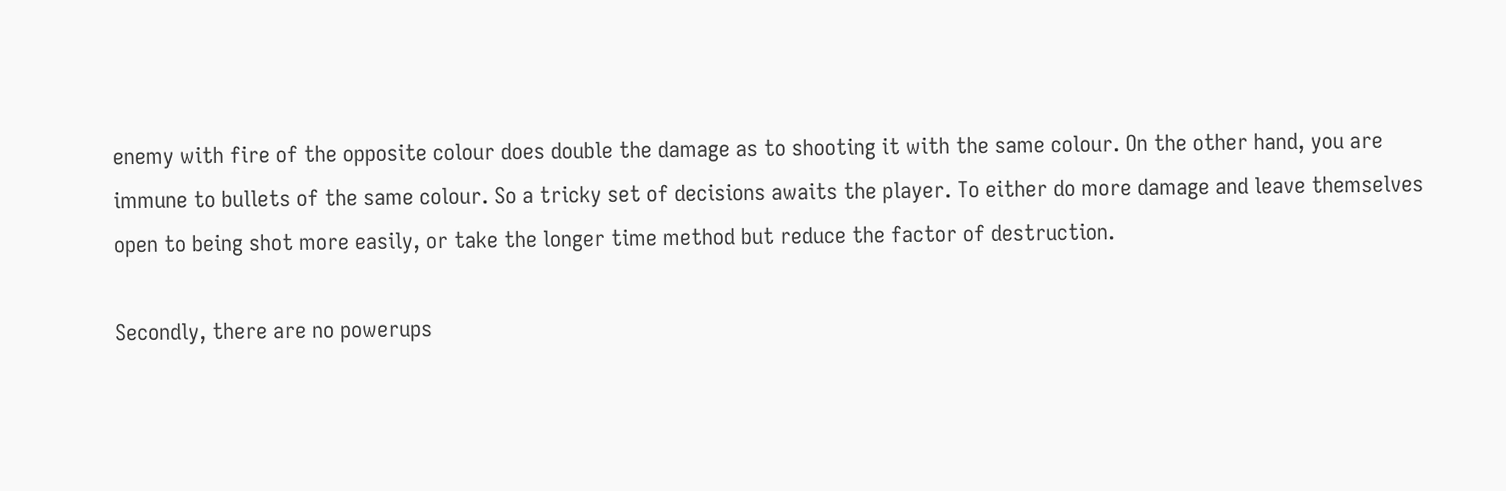enemy with fire of the opposite colour does double the damage as to shooting it with the same colour. On the other hand, you are immune to bullets of the same colour. So a tricky set of decisions awaits the player. To either do more damage and leave themselves open to being shot more easily, or take the longer time method but reduce the factor of destruction.

Secondly, there are no powerups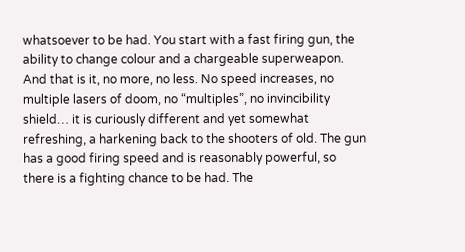whatsoever to be had. You start with a fast firing gun, the ability to change colour and a chargeable superweapon. And that is it, no more, no less. No speed increases, no multiple lasers of doom, no “multiples”, no invincibility shield… it is curiously different and yet somewhat refreshing, a harkening back to the shooters of old. The gun has a good firing speed and is reasonably powerful, so there is a fighting chance to be had. The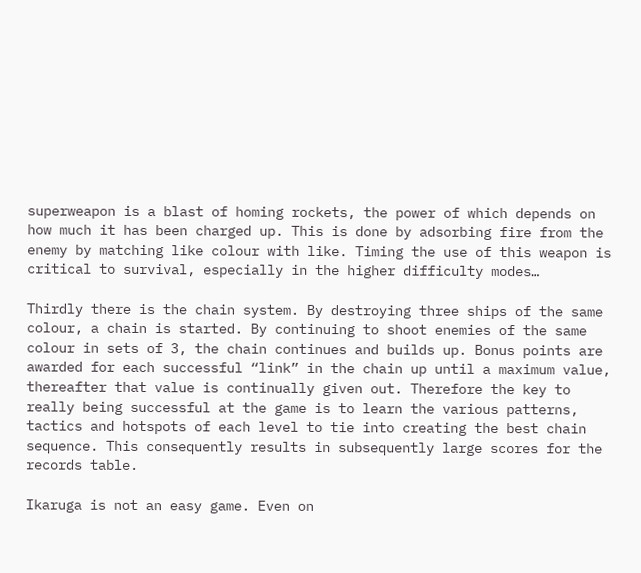superweapon is a blast of homing rockets, the power of which depends on how much it has been charged up. This is done by adsorbing fire from the enemy by matching like colour with like. Timing the use of this weapon is critical to survival, especially in the higher difficulty modes…

Thirdly there is the chain system. By destroying three ships of the same colour, a chain is started. By continuing to shoot enemies of the same colour in sets of 3, the chain continues and builds up. Bonus points are awarded for each successful “link” in the chain up until a maximum value, thereafter that value is continually given out. Therefore the key to really being successful at the game is to learn the various patterns, tactics and hotspots of each level to tie into creating the best chain sequence. This consequently results in subsequently large scores for the records table.

Ikaruga is not an easy game. Even on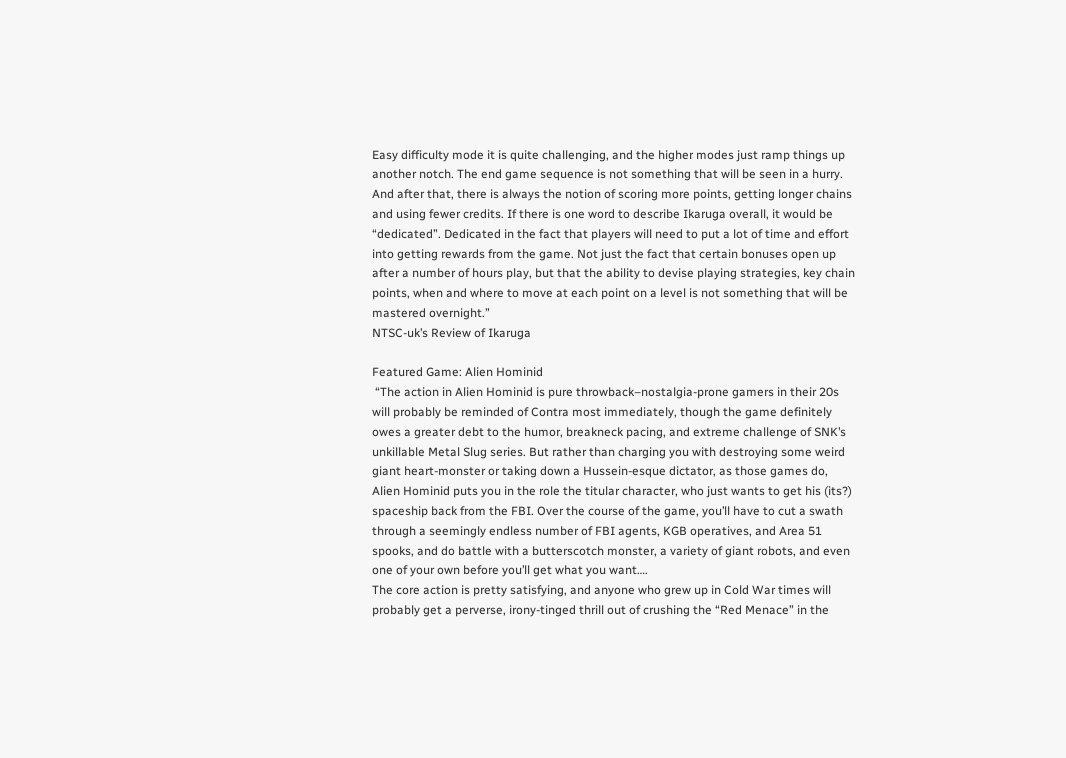Easy difficulty mode it is quite challenging, and the higher modes just ramp things up another notch. The end game sequence is not something that will be seen in a hurry. And after that, there is always the notion of scoring more points, getting longer chains and using fewer credits. If there is one word to describe Ikaruga overall, it would be “dedicated”. Dedicated in the fact that players will need to put a lot of time and effort into getting rewards from the game. Not just the fact that certain bonuses open up after a number of hours play, but that the ability to devise playing strategies, key chain points, when and where to move at each point on a level is not something that will be mastered overnight.”
NTSC-uk’s Review of Ikaruga

Featured Game: Alien Hominid
 “The action in Alien Hominid is pure throwback–nostalgia-prone gamers in their 20s will probably be reminded of Contra most immediately, though the game definitely owes a greater debt to the humor, breakneck pacing, and extreme challenge of SNK’s unkillable Metal Slug series. But rather than charging you with destroying some weird giant heart-monster or taking down a Hussein-esque dictator, as those games do, Alien Hominid puts you in the role the titular character, who just wants to get his (its?) spaceship back from the FBI. Over the course of the game, you’ll have to cut a swath through a seemingly endless number of FBI agents, KGB operatives, and Area 51 spooks, and do battle with a butterscotch monster, a variety of giant robots, and even one of your own before you’ll get what you want….
The core action is pretty satisfying, and anyone who grew up in Cold War times will probably get a perverse, irony-tinged thrill out of crushing the “Red Menace” in the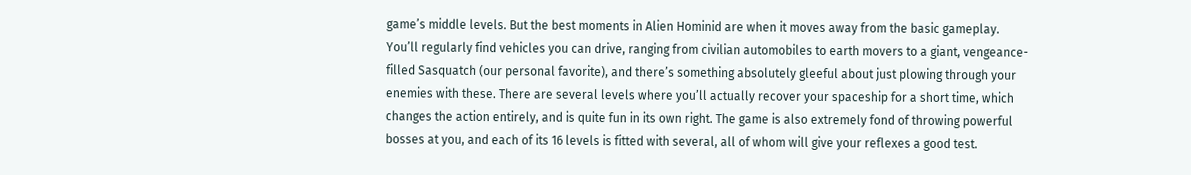game’s middle levels. But the best moments in Alien Hominid are when it moves away from the basic gameplay. You’ll regularly find vehicles you can drive, ranging from civilian automobiles to earth movers to a giant, vengeance-filled Sasquatch (our personal favorite), and there’s something absolutely gleeful about just plowing through your enemies with these. There are several levels where you’ll actually recover your spaceship for a short time, which changes the action entirely, and is quite fun in its own right. The game is also extremely fond of throwing powerful bosses at you, and each of its 16 levels is fitted with several, all of whom will give your reflexes a good test.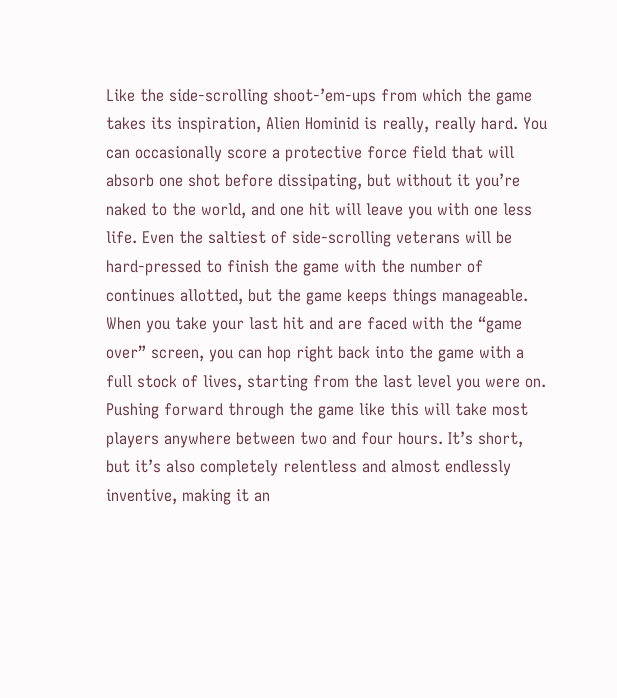Like the side-scrolling shoot-’em-ups from which the game takes its inspiration, Alien Hominid is really, really hard. You can occasionally score a protective force field that will absorb one shot before dissipating, but without it you’re naked to the world, and one hit will leave you with one less life. Even the saltiest of side-scrolling veterans will be hard-pressed to finish the game with the number of continues allotted, but the game keeps things manageable. When you take your last hit and are faced with the “game over” screen, you can hop right back into the game with a full stock of lives, starting from the last level you were on. Pushing forward through the game like this will take most players anywhere between two and four hours. It’s short, but it’s also completely relentless and almost endlessly inventive, making it an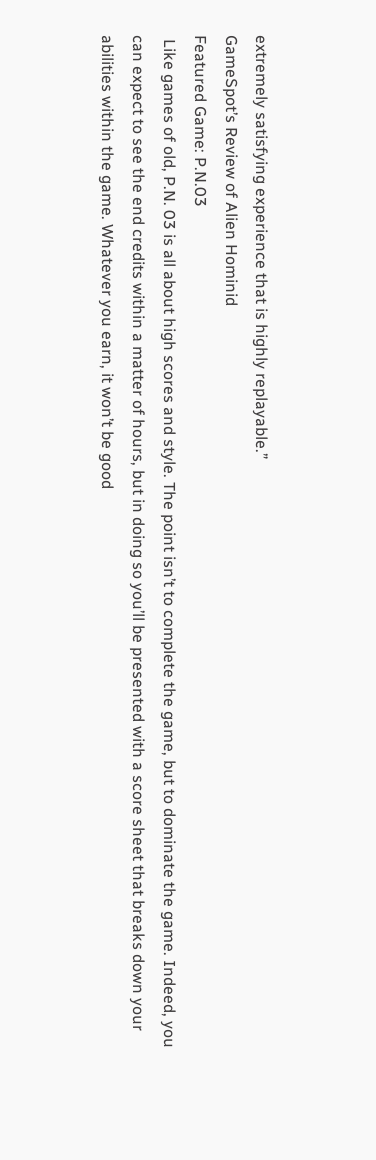extremely satisfying experience that is highly replayable.”
GameSpot’s Review of Alien Hominid
Featured Game: P.N.03
 Like games of old, P.N. 03 is all about high scores and style. The point isn’t to complete the game, but to dominate the game. Indeed, you can expect to see the end credits within a matter of hours, but in doing so you’ll be presented with a score sheet that breaks down your abilities within the game. Whatever you earn, it won’t be good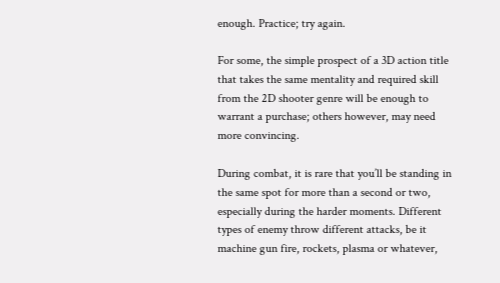enough. Practice; try again.

For some, the simple prospect of a 3D action title that takes the same mentality and required skill from the 2D shooter genre will be enough to warrant a purchase; others however, may need more convincing.

During combat, it is rare that you’ll be standing in the same spot for more than a second or two, especially during the harder moments. Different types of enemy throw different attacks, be it machine gun fire, rockets, plasma or whatever,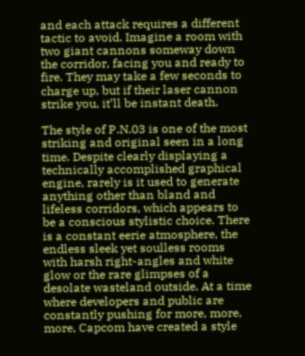and each attack requires a different tactic to avoid. Imagine a room with two giant cannons someway down the corridor, facing you and ready to fire. They may take a few seconds to charge up, but if their laser cannon strike you, it’ll be instant death.

The style of P.N.03 is one of the most striking and original seen in a long time. Despite clearly displaying a technically accomplished graphical engine, rarely is it used to generate anything other than bland and lifeless corridors, which appears to be a conscious stylistic choice. There is a constant eerie atmosphere, the endless sleek yet soulless rooms with harsh right-angles and white glow or the rare glimpses of a desolate wasteland outside. At a time where developers and public are constantly pushing for more, more, more, Capcom have created a style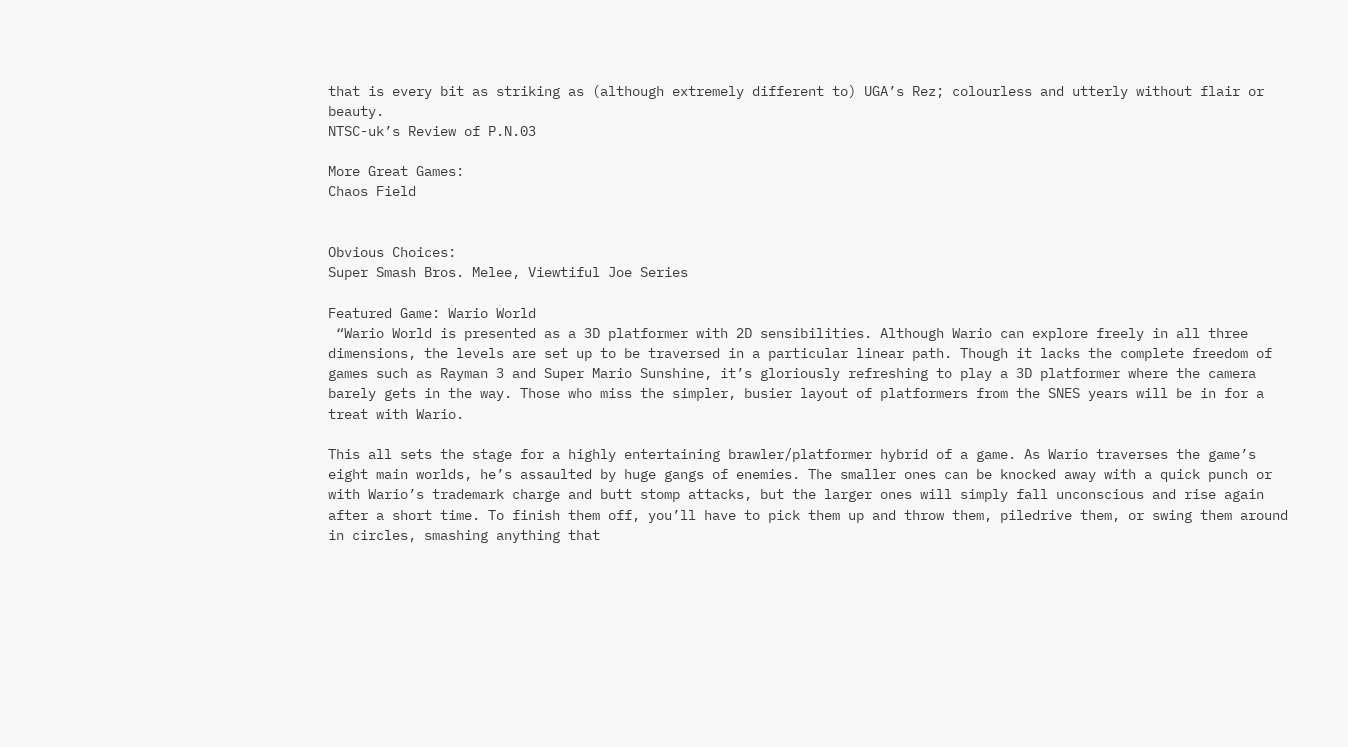that is every bit as striking as (although extremely different to) UGA’s Rez; colourless and utterly without flair or beauty.
NTSC-uk’s Review of P.N.03

More Great Games:
Chaos Field


Obvious Choices:
Super Smash Bros. Melee, Viewtiful Joe Series

Featured Game: Wario World
 “Wario World is presented as a 3D platformer with 2D sensibilities. Although Wario can explore freely in all three dimensions, the levels are set up to be traversed in a particular linear path. Though it lacks the complete freedom of games such as Rayman 3 and Super Mario Sunshine, it’s gloriously refreshing to play a 3D platformer where the camera barely gets in the way. Those who miss the simpler, busier layout of platformers from the SNES years will be in for a treat with Wario.

This all sets the stage for a highly entertaining brawler/platformer hybrid of a game. As Wario traverses the game’s eight main worlds, he’s assaulted by huge gangs of enemies. The smaller ones can be knocked away with a quick punch or with Wario’s trademark charge and butt stomp attacks, but the larger ones will simply fall unconscious and rise again after a short time. To finish them off, you’ll have to pick them up and throw them, piledrive them, or swing them around in circles, smashing anything that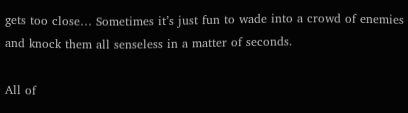gets too close… Sometimes it’s just fun to wade into a crowd of enemies and knock them all senseless in a matter of seconds.

All of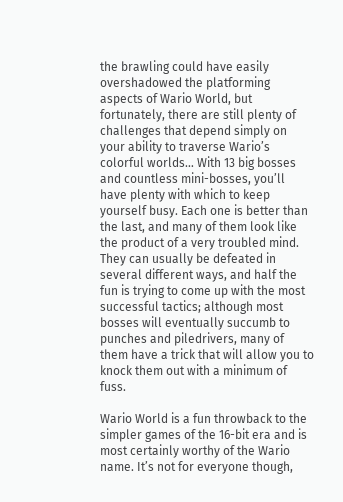the brawling could have easily overshadowed the platforming aspects of Wario World, but fortunately, there are still plenty of challenges that depend simply on your ability to traverse Wario’s colorful worlds… With 13 big bosses and countless mini-bosses, you’ll have plenty with which to keep yourself busy. Each one is better than the last, and many of them look like the product of a very troubled mind. They can usually be defeated in several different ways, and half the fun is trying to come up with the most successful tactics; although most bosses will eventually succumb to punches and piledrivers, many of them have a trick that will allow you to knock them out with a minimum of fuss.

Wario World is a fun throwback to the simpler games of the 16-bit era and is most certainly worthy of the Wario name. It’s not for everyone though,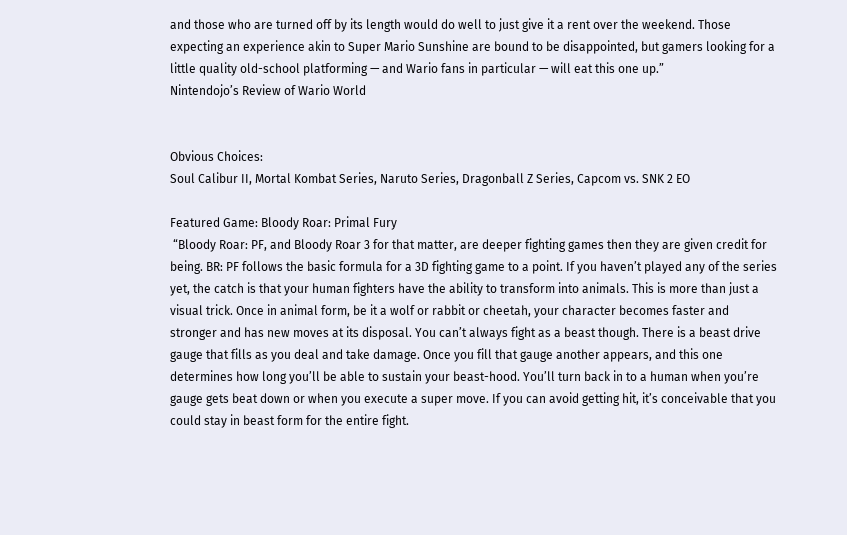and those who are turned off by its length would do well to just give it a rent over the weekend. Those expecting an experience akin to Super Mario Sunshine are bound to be disappointed, but gamers looking for a little quality old-school platforming — and Wario fans in particular — will eat this one up.”
Nintendojo’s Review of Wario World


Obvious Choices:
Soul Calibur II, Mortal Kombat Series, Naruto Series, Dragonball Z Series, Capcom vs. SNK 2 EO

Featured Game: Bloody Roar: Primal Fury
 “Bloody Roar: PF, and Bloody Roar 3 for that matter, are deeper fighting games then they are given credit for being. BR: PF follows the basic formula for a 3D fighting game to a point. If you haven’t played any of the series yet, the catch is that your human fighters have the ability to transform into animals. This is more than just a visual trick. Once in animal form, be it a wolf or rabbit or cheetah, your character becomes faster and stronger and has new moves at its disposal. You can’t always fight as a beast though. There is a beast drive gauge that fills as you deal and take damage. Once you fill that gauge another appears, and this one determines how long you’ll be able to sustain your beast-hood. You’ll turn back in to a human when you’re gauge gets beat down or when you execute a super move. If you can avoid getting hit, it’s conceivable that you could stay in beast form for the entire fight.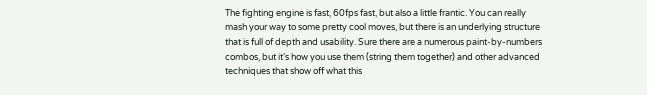The fighting engine is fast, 60fps fast, but also a little frantic. You can really mash your way to some pretty cool moves, but there is an underlying structure that is full of depth and usability. Sure there are a numerous paint-by-numbers combos, but it’s how you use them (string them together) and other advanced techniques that show off what this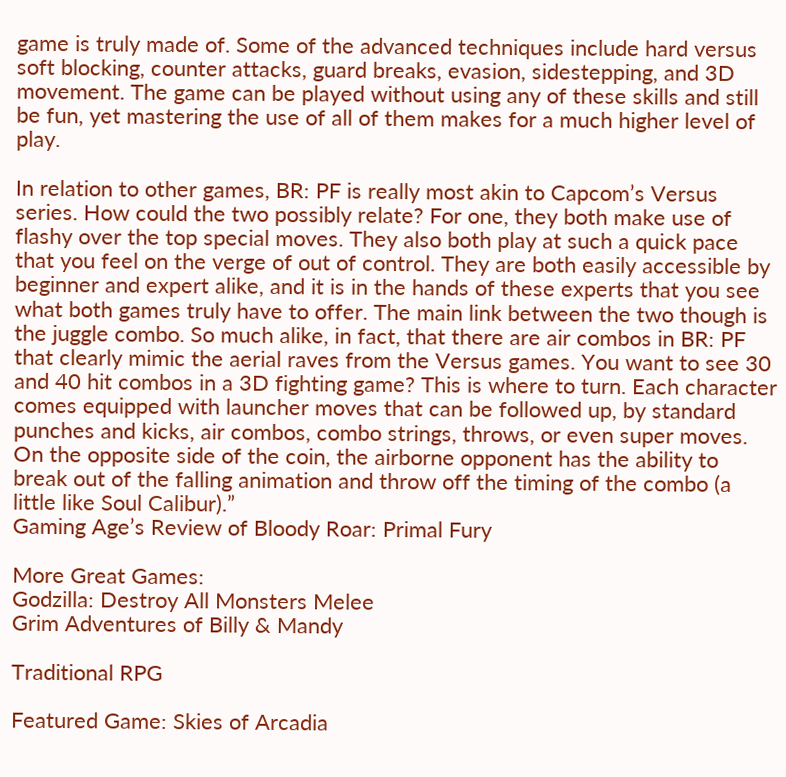game is truly made of. Some of the advanced techniques include hard versus soft blocking, counter attacks, guard breaks, evasion, sidestepping, and 3D movement. The game can be played without using any of these skills and still be fun, yet mastering the use of all of them makes for a much higher level of play.

In relation to other games, BR: PF is really most akin to Capcom’s Versus series. How could the two possibly relate? For one, they both make use of flashy over the top special moves. They also both play at such a quick pace that you feel on the verge of out of control. They are both easily accessible by beginner and expert alike, and it is in the hands of these experts that you see what both games truly have to offer. The main link between the two though is the juggle combo. So much alike, in fact, that there are air combos in BR: PF that clearly mimic the aerial raves from the Versus games. You want to see 30 and 40 hit combos in a 3D fighting game? This is where to turn. Each character comes equipped with launcher moves that can be followed up, by standard punches and kicks, air combos, combo strings, throws, or even super moves. On the opposite side of the coin, the airborne opponent has the ability to break out of the falling animation and throw off the timing of the combo (a little like Soul Calibur).”
Gaming Age’s Review of Bloody Roar: Primal Fury

More Great Games:
Godzilla: Destroy All Monsters Melee
Grim Adventures of Billy & Mandy

Traditional RPG

Featured Game: Skies of Arcadia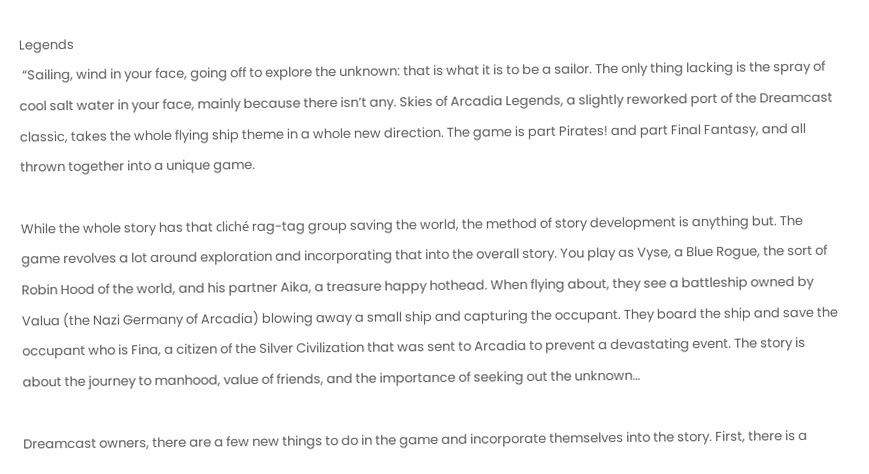Legends
 “Sailing, wind in your face, going off to explore the unknown: that is what it is to be a sailor. The only thing lacking is the spray of cool salt water in your face, mainly because there isn’t any. Skies of Arcadia Legends, a slightly reworked port of the Dreamcast classic, takes the whole flying ship theme in a whole new direction. The game is part Pirates! and part Final Fantasy, and all thrown together into a unique game.

While the whole story has that cliché rag-tag group saving the world, the method of story development is anything but. The game revolves a lot around exploration and incorporating that into the overall story. You play as Vyse, a Blue Rogue, the sort of Robin Hood of the world, and his partner Aika, a treasure happy hothead. When flying about, they see a battleship owned by Valua (the Nazi Germany of Arcadia) blowing away a small ship and capturing the occupant. They board the ship and save the occupant who is Fina, a citizen of the Silver Civilization that was sent to Arcadia to prevent a devastating event. The story is about the journey to manhood, value of friends, and the importance of seeking out the unknown…

Dreamcast owners, there are a few new things to do in the game and incorporate themselves into the story. First, there is a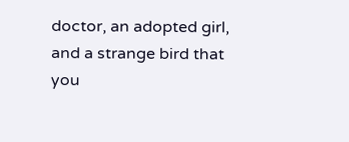doctor, an adopted girl, and a strange bird that you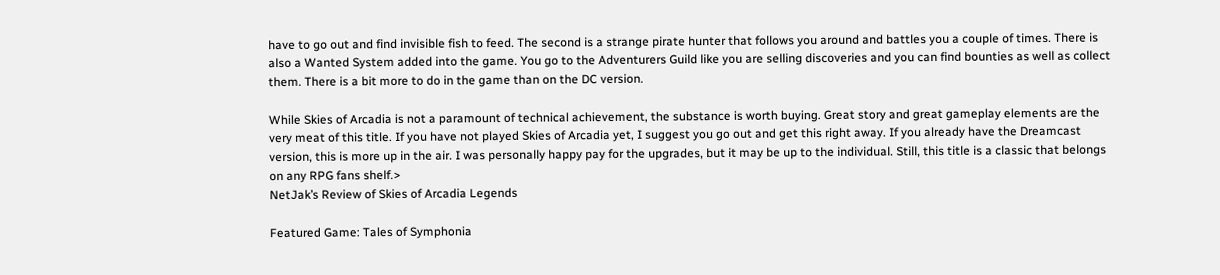have to go out and find invisible fish to feed. The second is a strange pirate hunter that follows you around and battles you a couple of times. There is also a Wanted System added into the game. You go to the Adventurers Guild like you are selling discoveries and you can find bounties as well as collect them. There is a bit more to do in the game than on the DC version.

While Skies of Arcadia is not a paramount of technical achievement, the substance is worth buying. Great story and great gameplay elements are the very meat of this title. If you have not played Skies of Arcadia yet, I suggest you go out and get this right away. If you already have the Dreamcast version, this is more up in the air. I was personally happy pay for the upgrades, but it may be up to the individual. Still, this title is a classic that belongs on any RPG fans shelf.>
NetJak’s Review of Skies of Arcadia Legends

Featured Game: Tales of Symphonia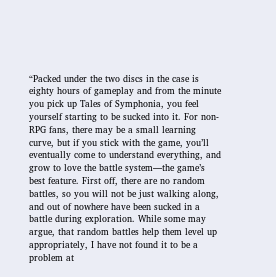“Packed under the two discs in the case is eighty hours of gameplay and from the minute you pick up Tales of Symphonia, you feel yourself starting to be sucked into it. For non-RPG fans, there may be a small learning curve, but if you stick with the game, you’ll eventually come to understand everything, and grow to love the battle system—the game’s best feature. First off, there are no random battles, so you will not be just walking along, and out of nowhere have been sucked in a battle during exploration. While some may argue, that random battles help them level up appropriately, I have not found it to be a problem at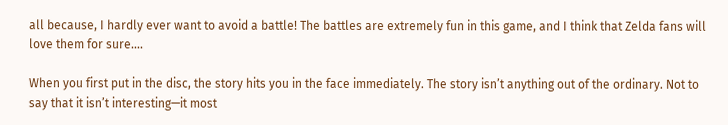all because, I hardly ever want to avoid a battle! The battles are extremely fun in this game, and I think that Zelda fans will love them for sure….

When you first put in the disc, the story hits you in the face immediately. The story isn’t anything out of the ordinary. Not to say that it isn’t interesting—it most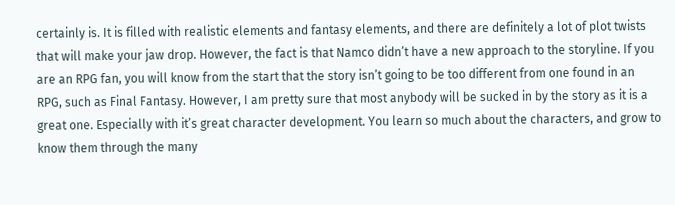certainly is. It is filled with realistic elements and fantasy elements, and there are definitely a lot of plot twists that will make your jaw drop. However, the fact is that Namco didn’t have a new approach to the storyline. If you are an RPG fan, you will know from the start that the story isn’t going to be too different from one found in an RPG, such as Final Fantasy. However, I am pretty sure that most anybody will be sucked in by the story as it is a great one. Especially with it’s great character development. You learn so much about the characters, and grow to know them through the many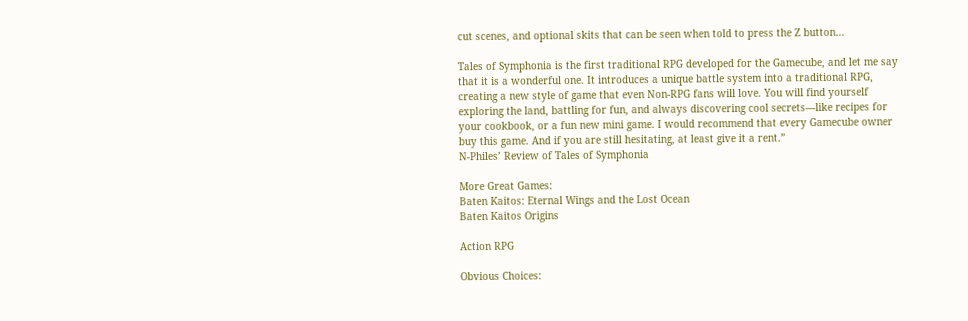cut scenes, and optional skits that can be seen when told to press the Z button…

Tales of Symphonia is the first traditional RPG developed for the Gamecube, and let me say that it is a wonderful one. It introduces a unique battle system into a traditional RPG, creating a new style of game that even Non-RPG fans will love. You will find yourself exploring the land, battling for fun, and always discovering cool secrets—like recipes for your cookbook, or a fun new mini game. I would recommend that every Gamecube owner buy this game. And if you are still hesitating, at least give it a rent.”
N-Philes’ Review of Tales of Symphonia

More Great Games:
Baten Kaitos: Eternal Wings and the Lost Ocean
Baten Kaitos Origins

Action RPG

Obvious Choices: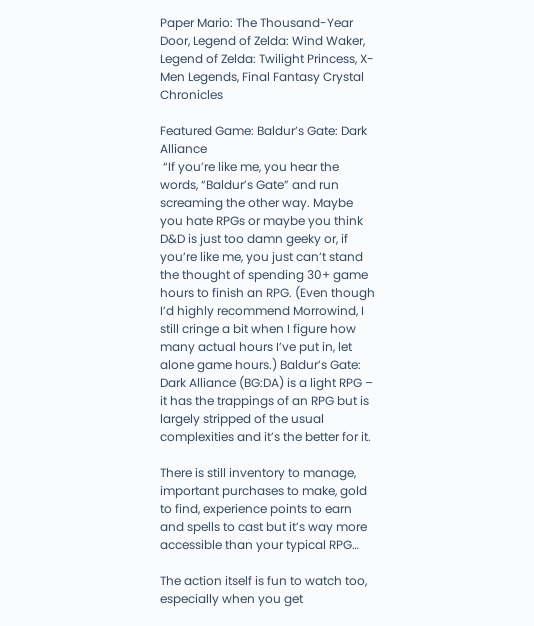Paper Mario: The Thousand-Year Door, Legend of Zelda: Wind Waker, Legend of Zelda: Twilight Princess, X-Men Legends, Final Fantasy Crystal Chronicles

Featured Game: Baldur’s Gate: Dark Alliance
 “If you’re like me, you hear the words, “Baldur’s Gate” and run screaming the other way. Maybe you hate RPGs or maybe you think D&D is just too damn geeky or, if you’re like me, you just can’t stand the thought of spending 30+ game hours to finish an RPG. (Even though I’d highly recommend Morrowind, I still cringe a bit when I figure how many actual hours I’ve put in, let alone game hours.) Baldur’s Gate: Dark Alliance (BG:DA) is a light RPG – it has the trappings of an RPG but is largely stripped of the usual complexities and it’s the better for it.

There is still inventory to manage, important purchases to make, gold to find, experience points to earn and spells to cast but it’s way more accessible than your typical RPG…

The action itself is fun to watch too, especially when you get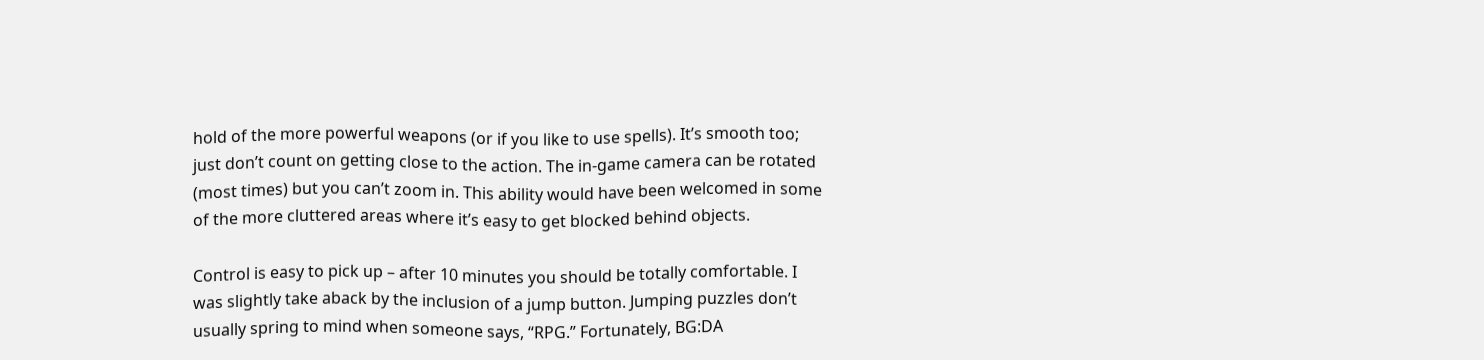hold of the more powerful weapons (or if you like to use spells). It’s smooth too; just don’t count on getting close to the action. The in-game camera can be rotated (most times) but you can’t zoom in. This ability would have been welcomed in some of the more cluttered areas where it’s easy to get blocked behind objects.

Control is easy to pick up – after 10 minutes you should be totally comfortable. I was slightly take aback by the inclusion of a jump button. Jumping puzzles don’t usually spring to mind when someone says, “RPG.” Fortunately, BG:DA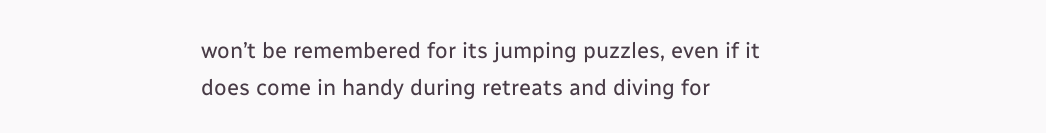won’t be remembered for its jumping puzzles, even if it does come in handy during retreats and diving for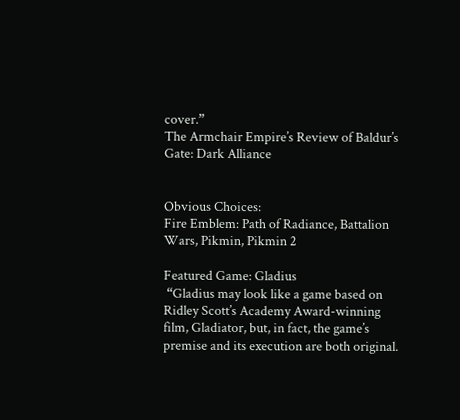cover.”
The Armchair Empire’s Review of Baldur’s Gate: Dark Alliance


Obvious Choices:
Fire Emblem: Path of Radiance, Battalion Wars, Pikmin, Pikmin 2

Featured Game: Gladius
 “Gladius may look like a game based on Ridley Scott’s Academy Award-winning film, Gladiator, but, in fact, the game’s premise and its execution are both original.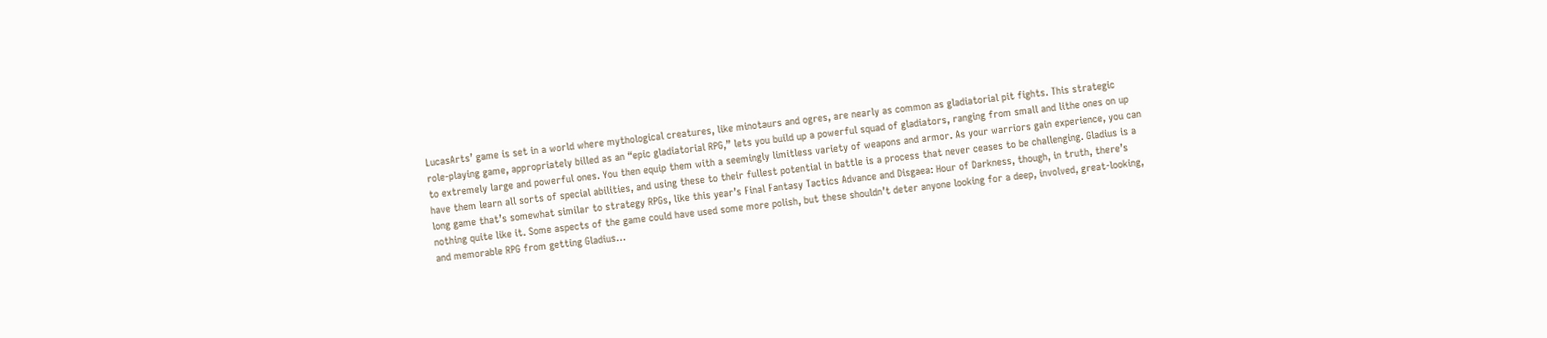LucasArts’ game is set in a world where mythological creatures, like minotaurs and ogres, are nearly as common as gladiatorial pit fights. This strategic role-playing game, appropriately billed as an “epic gladiatorial RPG,” lets you build up a powerful squad of gladiators, ranging from small and lithe ones on up to extremely large and powerful ones. You then equip them with a seemingly limitless variety of weapons and armor. As your warriors gain experience, you can have them learn all sorts of special abilities, and using these to their fullest potential in battle is a process that never ceases to be challenging. Gladius is a long game that’s somewhat similar to strategy RPGs, like this year’s Final Fantasy Tactics Advance and Disgaea: Hour of Darkness, though, in truth, there’s nothing quite like it. Some aspects of the game could have used some more polish, but these shouldn’t deter anyone looking for a deep, involved, great-looking, and memorable RPG from getting Gladius…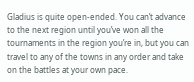Gladius is quite open-ended. You can’t advance to the next region until you’ve won all the tournaments in the region you’re in, but you can travel to any of the towns in any order and take on the battles at your own pace.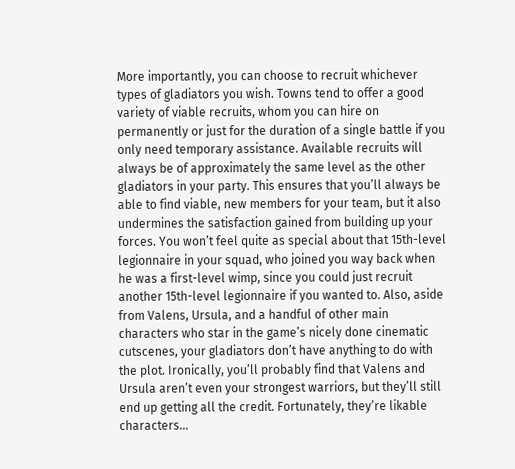More importantly, you can choose to recruit whichever types of gladiators you wish. Towns tend to offer a good variety of viable recruits, whom you can hire on permanently or just for the duration of a single battle if you only need temporary assistance. Available recruits will always be of approximately the same level as the other gladiators in your party. This ensures that you’ll always be able to find viable, new members for your team, but it also undermines the satisfaction gained from building up your forces. You won’t feel quite as special about that 15th-level legionnaire in your squad, who joined you way back when he was a first-level wimp, since you could just recruit another 15th-level legionnaire if you wanted to. Also, aside from Valens, Ursula, and a handful of other main characters who star in the game’s nicely done cinematic cutscenes, your gladiators don’t have anything to do with the plot. Ironically, you’ll probably find that Valens and Ursula aren’t even your strongest warriors, but they’ll still end up getting all the credit. Fortunately, they’re likable characters…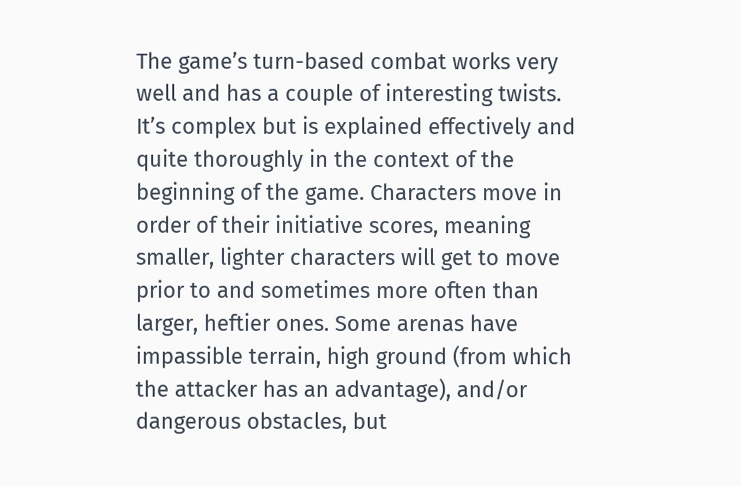The game’s turn-based combat works very well and has a couple of interesting twists. It’s complex but is explained effectively and quite thoroughly in the context of the beginning of the game. Characters move in order of their initiative scores, meaning smaller, lighter characters will get to move prior to and sometimes more often than larger, heftier ones. Some arenas have impassible terrain, high ground (from which the attacker has an advantage), and/or dangerous obstacles, but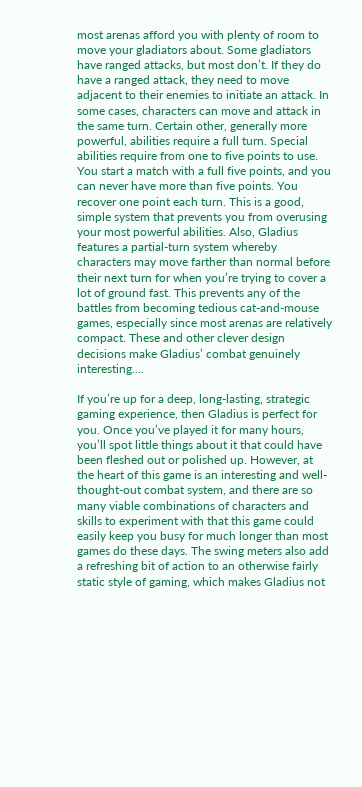most arenas afford you with plenty of room to move your gladiators about. Some gladiators have ranged attacks, but most don’t. If they do have a ranged attack, they need to move adjacent to their enemies to initiate an attack. In some cases, characters can move and attack in the same turn. Certain other, generally more powerful, abilities require a full turn. Special abilities require from one to five points to use. You start a match with a full five points, and you can never have more than five points. You recover one point each turn. This is a good, simple system that prevents you from overusing your most powerful abilities. Also, Gladius features a partial-turn system whereby characters may move farther than normal before their next turn for when you’re trying to cover a lot of ground fast. This prevents any of the battles from becoming tedious cat-and-mouse games, especially since most arenas are relatively compact. These and other clever design decisions make Gladius’ combat genuinely interesting….

If you’re up for a deep, long-lasting, strategic gaming experience, then Gladius is perfect for you. Once you’ve played it for many hours, you’ll spot little things about it that could have been fleshed out or polished up. However, at the heart of this game is an interesting and well-thought-out combat system, and there are so many viable combinations of characters and skills to experiment with that this game could easily keep you busy for much longer than most games do these days. The swing meters also add a refreshing bit of action to an otherwise fairly static style of gaming, which makes Gladius not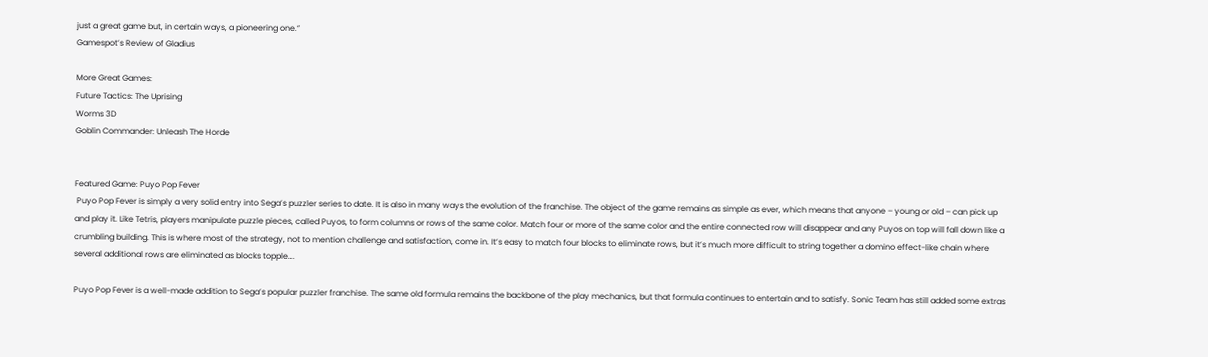just a great game but, in certain ways, a pioneering one.”
Gamespot’s Review of Gladius

More Great Games:
Future Tactics: The Uprising
Worms 3D
Goblin Commander: Unleash The Horde


Featured Game: Puyo Pop Fever
 Puyo Pop Fever is simply a very solid entry into Sega’s puzzler series to date. It is also in many ways the evolution of the franchise. The object of the game remains as simple as ever, which means that anyone – young or old – can pick up and play it. Like Tetris, players manipulate puzzle pieces, called Puyos, to form columns or rows of the same color. Match four or more of the same color and the entire connected row will disappear and any Puyos on top will fall down like a crumbling building. This is where most of the strategy, not to mention challenge and satisfaction, come in. It’s easy to match four blocks to eliminate rows, but it’s much more difficult to string together a domino effect-like chain where several additional rows are eliminated as blocks topple….

Puyo Pop Fever is a well-made addition to Sega’s popular puzzler franchise. The same old formula remains the backbone of the play mechanics, but that formula continues to entertain and to satisfy. Sonic Team has still added some extras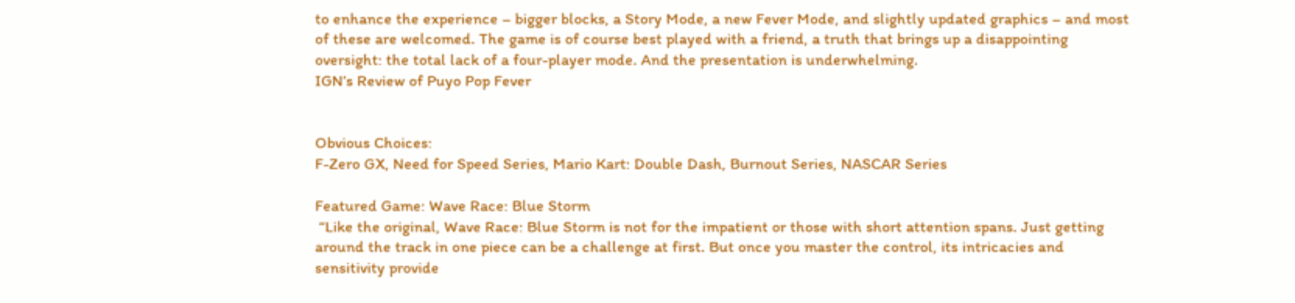to enhance the experience – bigger blocks, a Story Mode, a new Fever Mode, and slightly updated graphics – and most of these are welcomed. The game is of course best played with a friend, a truth that brings up a disappointing oversight: the total lack of a four-player mode. And the presentation is underwhelming.
IGN’s Review of Puyo Pop Fever


Obvious Choices:
F-Zero GX, Need for Speed Series, Mario Kart: Double Dash, Burnout Series, NASCAR Series

Featured Game: Wave Race: Blue Storm
 “Like the original, Wave Race: Blue Storm is not for the impatient or those with short attention spans. Just getting around the track in one piece can be a challenge at first. But once you master the control, its intricacies and sensitivity provide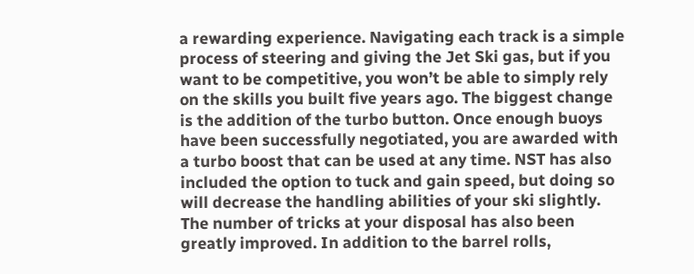a rewarding experience. Navigating each track is a simple process of steering and giving the Jet Ski gas, but if you want to be competitive, you won’t be able to simply rely on the skills you built five years ago. The biggest change is the addition of the turbo button. Once enough buoys have been successfully negotiated, you are awarded with a turbo boost that can be used at any time. NST has also included the option to tuck and gain speed, but doing so will decrease the handling abilities of your ski slightly. The number of tricks at your disposal has also been greatly improved. In addition to the barrel rolls,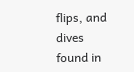flips, and dives found in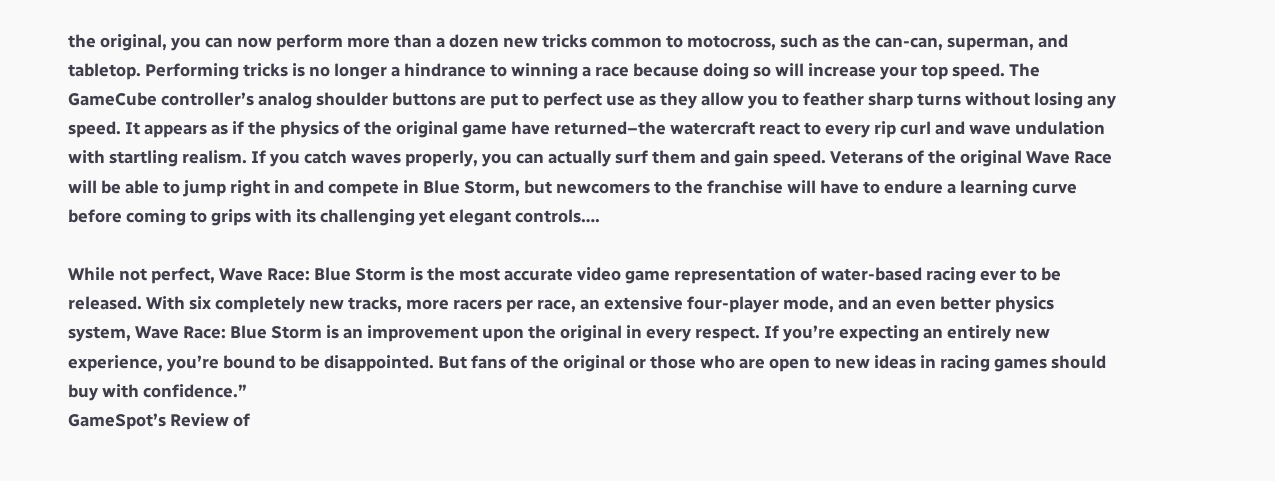the original, you can now perform more than a dozen new tricks common to motocross, such as the can-can, superman, and tabletop. Performing tricks is no longer a hindrance to winning a race because doing so will increase your top speed. The GameCube controller’s analog shoulder buttons are put to perfect use as they allow you to feather sharp turns without losing any speed. It appears as if the physics of the original game have returned–the watercraft react to every rip curl and wave undulation with startling realism. If you catch waves properly, you can actually surf them and gain speed. Veterans of the original Wave Race will be able to jump right in and compete in Blue Storm, but newcomers to the franchise will have to endure a learning curve before coming to grips with its challenging yet elegant controls….

While not perfect, Wave Race: Blue Storm is the most accurate video game representation of water-based racing ever to be released. With six completely new tracks, more racers per race, an extensive four-player mode, and an even better physics system, Wave Race: Blue Storm is an improvement upon the original in every respect. If you’re expecting an entirely new experience, you’re bound to be disappointed. But fans of the original or those who are open to new ideas in racing games should buy with confidence.”
GameSpot’s Review of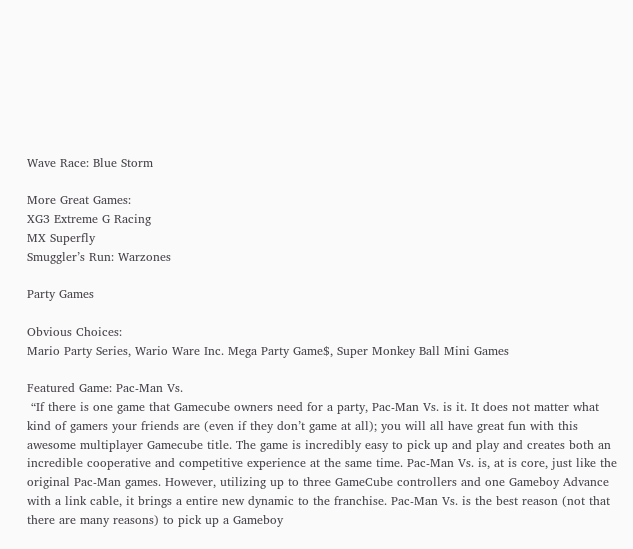Wave Race: Blue Storm

More Great Games:
XG3 Extreme G Racing
MX Superfly
Smuggler’s Run: Warzones

Party Games

Obvious Choices:
Mario Party Series, Wario Ware Inc. Mega Party Game$, Super Monkey Ball Mini Games

Featured Game: Pac-Man Vs.
 “If there is one game that Gamecube owners need for a party, Pac-Man Vs. is it. It does not matter what kind of gamers your friends are (even if they don’t game at all); you will all have great fun with this awesome multiplayer Gamecube title. The game is incredibly easy to pick up and play and creates both an incredible cooperative and competitive experience at the same time. Pac-Man Vs. is, at is core, just like the original Pac-Man games. However, utilizing up to three GameCube controllers and one Gameboy Advance with a link cable, it brings a entire new dynamic to the franchise. Pac-Man Vs. is the best reason (not that there are many reasons) to pick up a Gameboy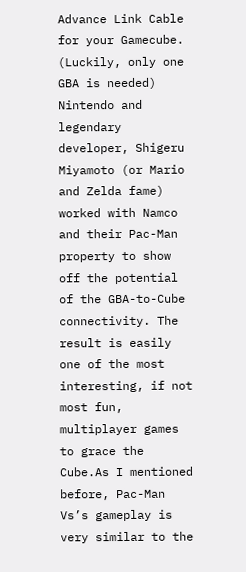Advance Link Cable for your Gamecube. (Luckily, only one GBA is needed) Nintendo and legendary developer, Shigeru Miyamoto (or Mario and Zelda fame) worked with Namco and their Pac-Man property to show off the potential of the GBA-to-Cube connectivity. The result is easily one of the most interesting, if not most fun, multiplayer games to grace the Cube.As I mentioned before, Pac-Man Vs’s gameplay is very similar to the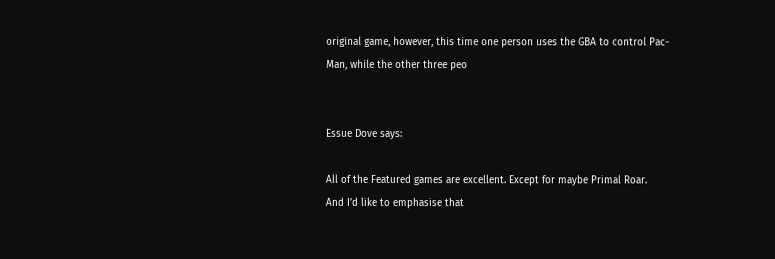original game, however, this time one person uses the GBA to control Pac-Man, while the other three peo


Essue Dove says:

All of the Featured games are excellent. Except for maybe Primal Roar.
And I’d like to emphasise that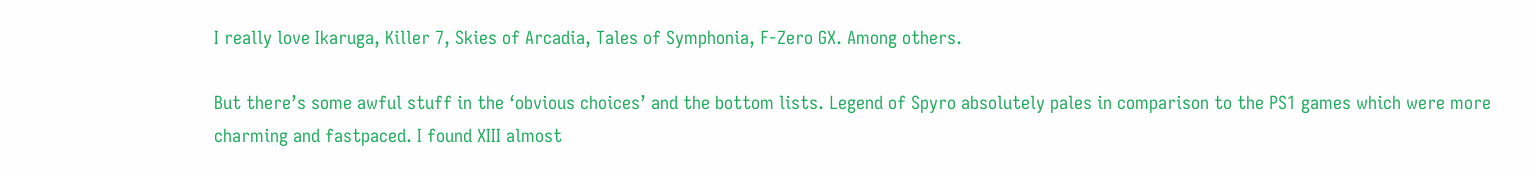I really love Ikaruga, Killer 7, Skies of Arcadia, Tales of Symphonia, F-Zero GX. Among others.

But there’s some awful stuff in the ‘obvious choices’ and the bottom lists. Legend of Spyro absolutely pales in comparison to the PS1 games which were more charming and fastpaced. I found XIII almost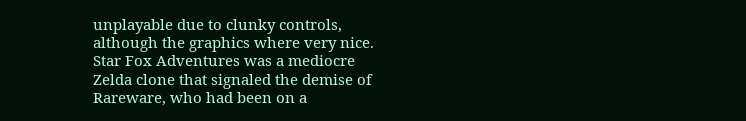unplayable due to clunky controls, although the graphics where very nice. Star Fox Adventures was a mediocre Zelda clone that signaled the demise of Rareware, who had been on a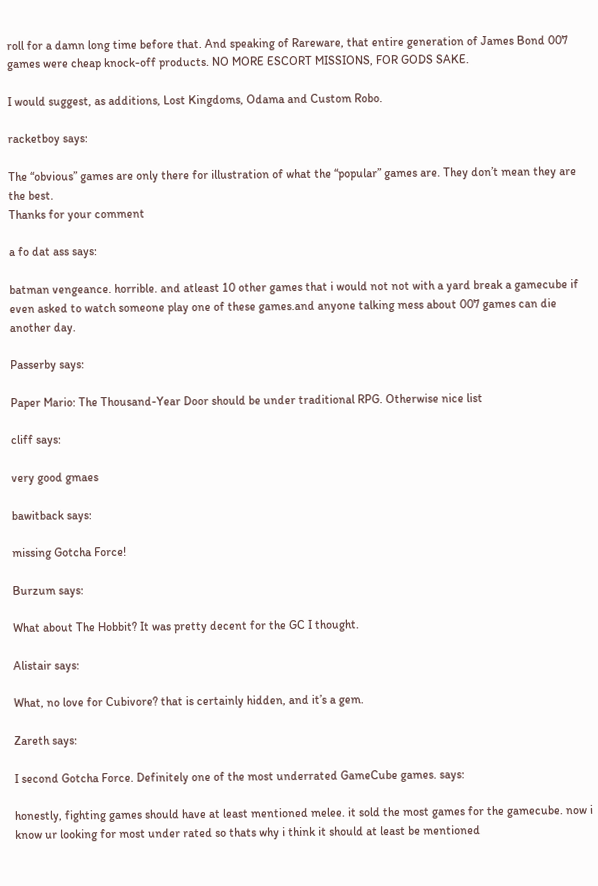roll for a damn long time before that. And speaking of Rareware, that entire generation of James Bond 007 games were cheap knock-off products. NO MORE ESCORT MISSIONS, FOR GODS SAKE.

I would suggest, as additions, Lost Kingdoms, Odama and Custom Robo.

racketboy says:

The “obvious” games are only there for illustration of what the “popular” games are. They don’t mean they are the best.
Thanks for your comment

a fo dat ass says:

batman vengeance. horrible. and atleast 10 other games that i would not not with a yard break a gamecube if even asked to watch someone play one of these games.and anyone talking mess about 007 games can die another day.

Passerby says:

Paper Mario: The Thousand-Year Door should be under traditional RPG. Otherwise nice list

cliff says:

very good gmaes

bawitback says:

missing Gotcha Force!

Burzum says:

What about The Hobbit? It was pretty decent for the GC I thought.

Alistair says:

What, no love for Cubivore? that is certainly hidden, and it’s a gem.

Zareth says:

I second Gotcha Force. Definitely one of the most underrated GameCube games. says:

honestly, fighting games should have at least mentioned melee. it sold the most games for the gamecube. now i know ur looking for most under rated so thats why i think it should at least be mentioned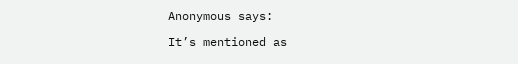Anonymous says:

It’s mentioned as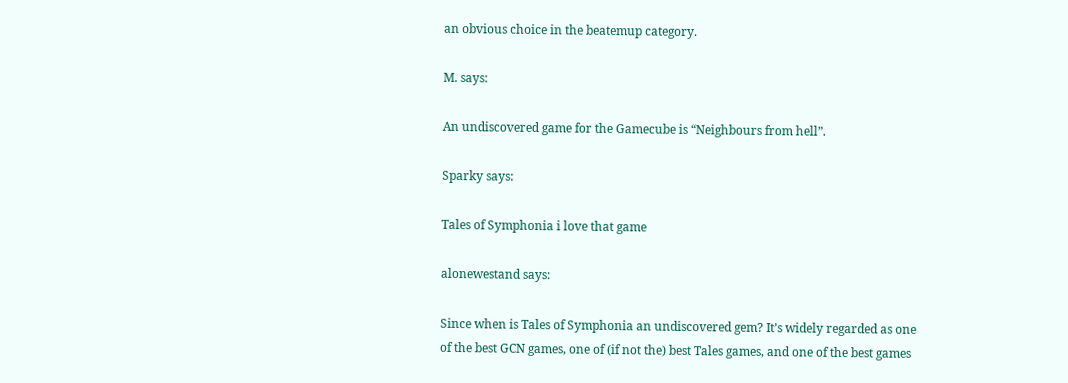an obvious choice in the beatemup category.

M. says:

An undiscovered game for the Gamecube is “Neighbours from hell”.

Sparky says:

Tales of Symphonia i love that game

alonewestand says:

Since when is Tales of Symphonia an undiscovered gem? It’s widely regarded as one of the best GCN games, one of (if not the) best Tales games, and one of the best games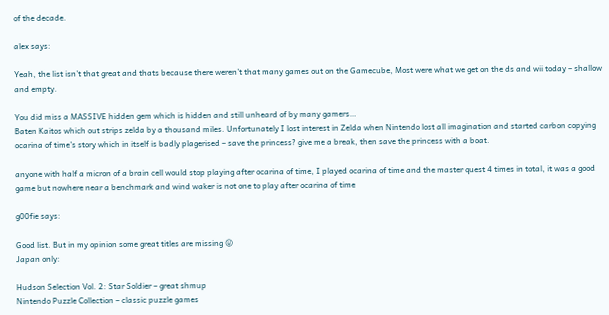of the decade.

alex says:

Yeah, the list isn’t that great and thats because there weren’t that many games out on the Gamecube, Most were what we get on the ds and wii today – shallow and empty.

You did miss a MASSIVE hidden gem which is hidden and still unheard of by many gamers…
Baten Kaitos which out strips zelda by a thousand miles. Unfortunately I lost interest in Zelda when Nintendo lost all imagination and started carbon copying ocarina of time’s story which in itself is badly plagerised – save the princess? give me a break, then save the princess with a boat.

anyone with half a micron of a brain cell would stop playing after ocarina of time, I played ocarina of time and the master quest 4 times in total, it was a good game but nowhere near a benchmark and wind waker is not one to play after ocarina of time

g00fie says:

Good list. But in my opinion some great titles are missing 😛
Japan only:

Hudson Selection Vol. 2: Star Soldier – great shmup
Nintendo Puzzle Collection – classic puzzle games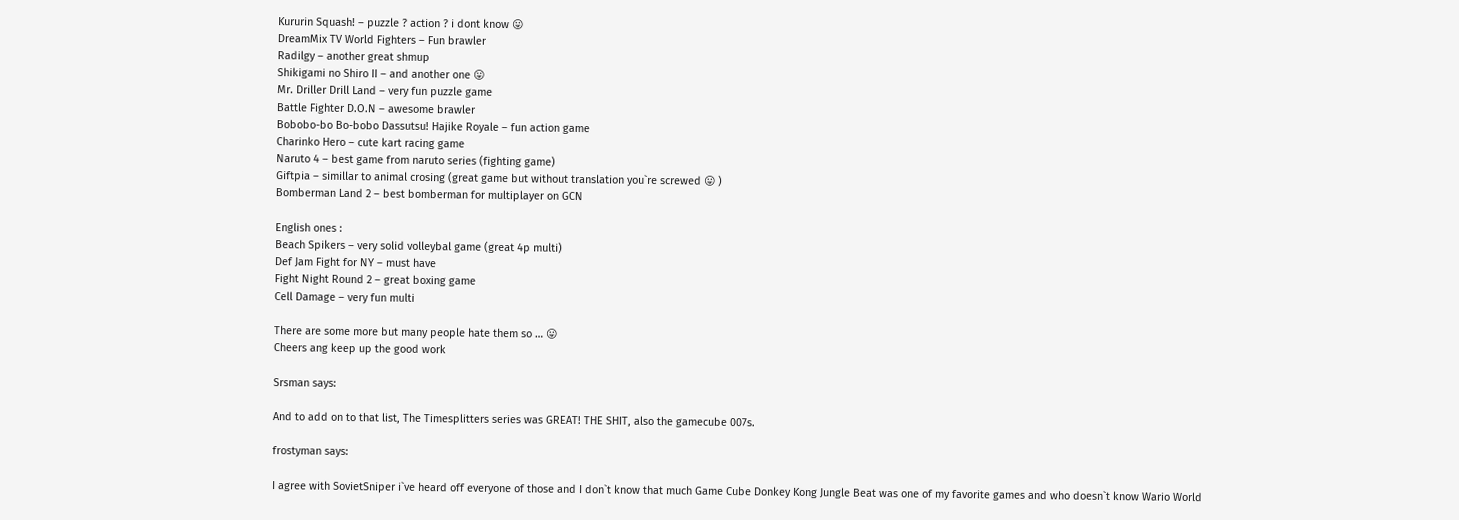Kururin Squash! – puzzle ? action ? i dont know 😛
DreamMix TV World Fighters – Fun brawler
Radilgy – another great shmup
Shikigami no Shiro II – and another one 😛
Mr. Driller Drill Land – very fun puzzle game
Battle Fighter D.O.N – awesome brawler
Bobobo-bo Bo-bobo Dassutsu! Hajike Royale – fun action game
Charinko Hero – cute kart racing game
Naruto 4 – best game from naruto series (fighting game)
Giftpia – simillar to animal crosing (great game but without translation you`re screwed 😛 )
Bomberman Land 2 – best bomberman for multiplayer on GCN

English ones :
Beach Spikers – very solid volleybal game (great 4p multi)
Def Jam Fight for NY – must have
Fight Night Round 2 – great boxing game
Cell Damage – very fun multi

There are some more but many people hate them so … 😛
Cheers ang keep up the good work

Srsman says:

And to add on to that list, The Timesplitters series was GREAT! THE SHIT, also the gamecube 007s.

frostyman says:

I agree with SovietSniper i`ve heard off everyone of those and I don`t know that much Game Cube Donkey Kong Jungle Beat was one of my favorite games and who doesn`t know Wario World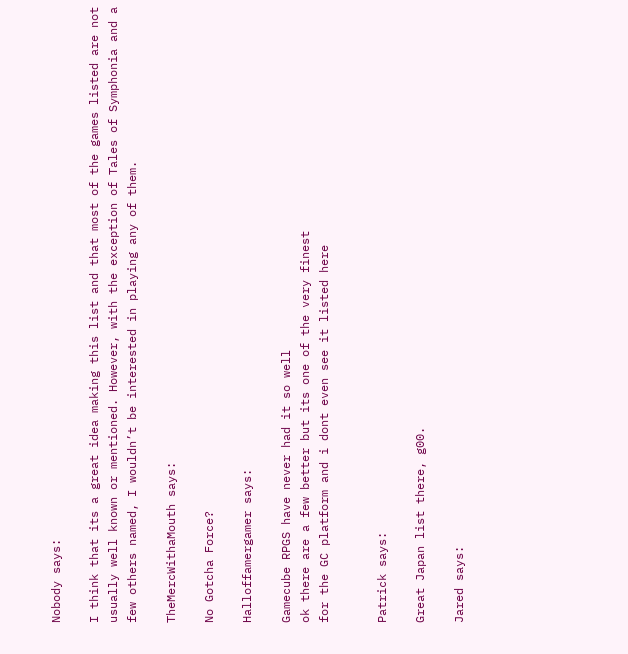Nobody says:

I think that its a great idea making this list and that most of the games listed are not usually well known or mentioned. However, with the exception of Tales of Symphonia and a few others named, I wouldn’t be interested in playing any of them.

TheMercWithaMouth says:

No Gotcha Force?

Halloffamergamer says:

Gamecube RPGS have never had it so well
ok there are a few better but its one of the very finest
for the GC platform and i dont even see it listed here


Patrick says:

Great Japan list there, g00.

Jared says: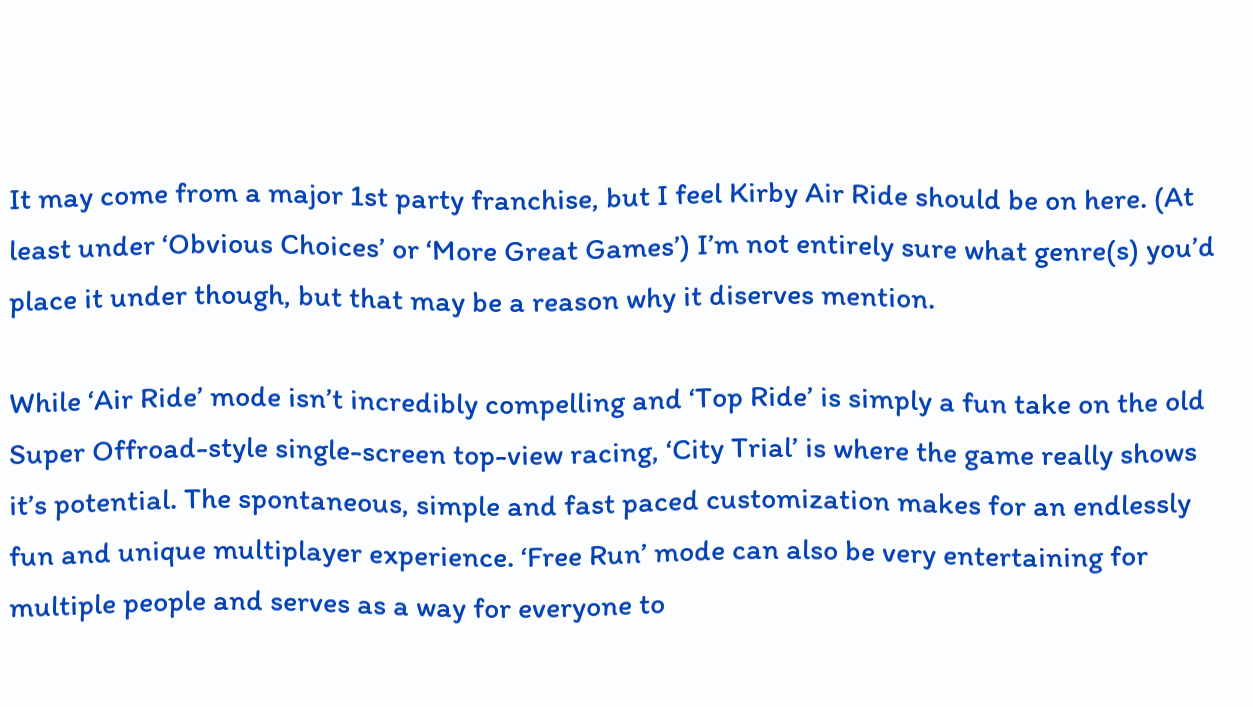It may come from a major 1st party franchise, but I feel Kirby Air Ride should be on here. (At least under ‘Obvious Choices’ or ‘More Great Games’) I’m not entirely sure what genre(s) you’d place it under though, but that may be a reason why it diserves mention.

While ‘Air Ride’ mode isn’t incredibly compelling and ‘Top Ride’ is simply a fun take on the old Super Offroad-style single-screen top-view racing, ‘City Trial’ is where the game really shows it’s potential. The spontaneous, simple and fast paced customization makes for an endlessly fun and unique multiplayer experience. ‘Free Run’ mode can also be very entertaining for multiple people and serves as a way for everyone to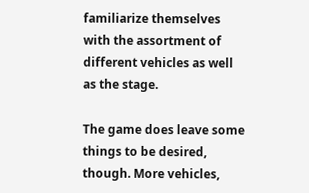familiarize themselves with the assortment of different vehicles as well as the stage.

The game does leave some things to be desired, though. More vehicles,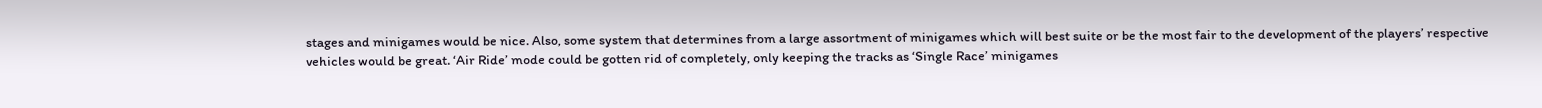stages and minigames would be nice. Also, some system that determines from a large assortment of minigames which will best suite or be the most fair to the development of the players’ respective vehicles would be great. ‘Air Ride’ mode could be gotten rid of completely, only keeping the tracks as ‘Single Race’ minigames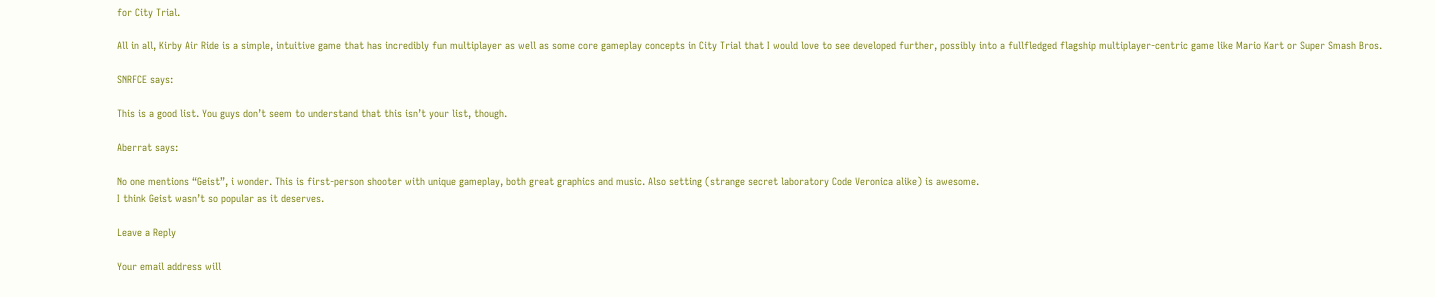for City Trial.

All in all, Kirby Air Ride is a simple, intuitive game that has incredibly fun multiplayer as well as some core gameplay concepts in City Trial that I would love to see developed further, possibly into a fullfledged flagship multiplayer-centric game like Mario Kart or Super Smash Bros.

SNRFCE says:

This is a good list. You guys don’t seem to understand that this isn’t your list, though.

Aberrat says:

No one mentions “Geist”, i wonder. This is first-person shooter with unique gameplay, both great graphics and music. Also setting (strange secret laboratory Code Veronica alike) is awesome.
I think Geist wasn’t so popular as it deserves.

Leave a Reply

Your email address will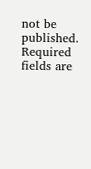not be published. Required fields are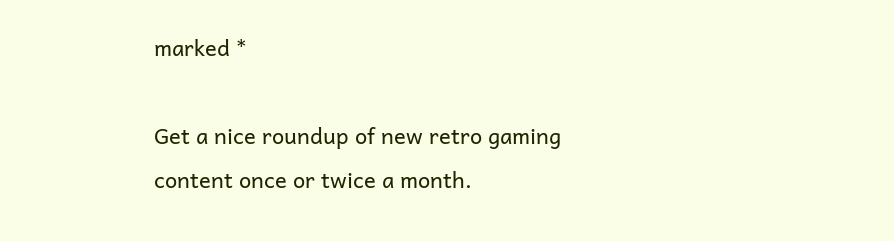marked *

Get a nice roundup of new retro gaming content once or twice a month.